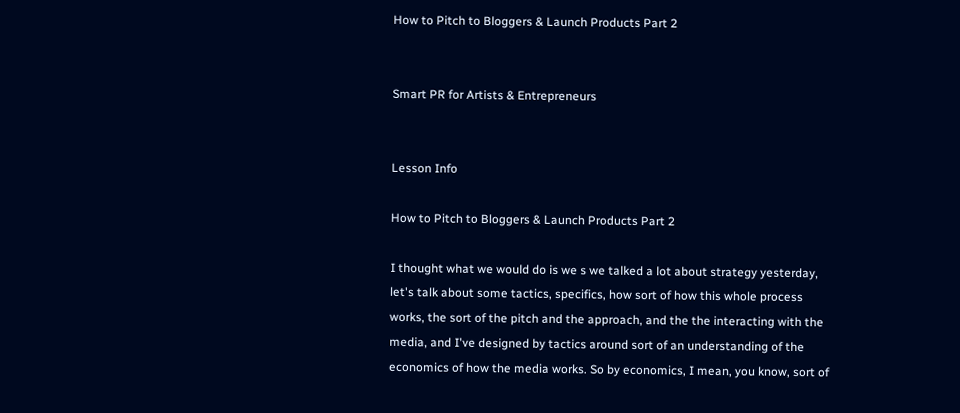How to Pitch to Bloggers & Launch Products Part 2


Smart PR for Artists & Entrepreneurs


Lesson Info

How to Pitch to Bloggers & Launch Products Part 2

I thought what we would do is we s we talked a lot about strategy yesterday, let's talk about some tactics, specifics, how sort of how this whole process works, the sort of the pitch and the approach, and the the interacting with the media, and I've designed by tactics around sort of an understanding of the economics of how the media works. So by economics, I mean, you know, sort of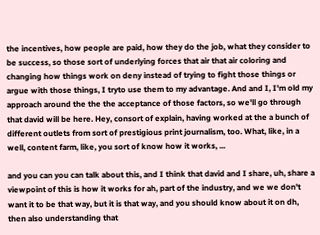the incentives, how people are paid, how they do the job, what they consider to be success, so those sort of underlying forces that air that air coloring and changing how things work on deny instead of trying to fight those things or argue with those things, I tryto use them to my advantage. And and I, I'm old my approach around the the the acceptance of those factors, so we'll go through that david will be here. Hey, consort of explain, having worked at the a bunch of different outlets from sort of prestigious print journalism, too. What, like, in a well, content farm, like, you sort of know how it works, ...

and you can you can talk about this, and I think that david and I share, uh, share a viewpoint of this is how it works for ah, part of the industry, and we we don't want it to be that way, but it is that way, and you should know about it on dh, then also understanding that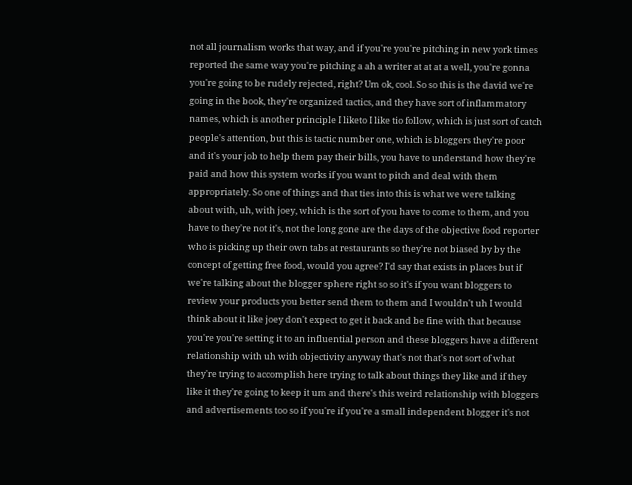not all journalism works that way, and if you're you're pitching in new york times reported the same way you're pitching a ah a writer at at at a well, you're gonna you're going to be rudely rejected, right? Um ok, cool. So so this is the david we're going in the book, they're organized tactics, and they have sort of inflammatory names, which is another principle I liketo I like tio follow, which is just sort of catch people's attention, but this is tactic number one, which is bloggers they're poor and it's your job to help them pay their bills, you have to understand how they're paid and how this system works if you want to pitch and deal with them appropriately. So one of things and that ties into this is what we were talking about with, uh, with joey, which is the sort of you have to come to them, and you have to they're not it's, not the long gone are the days of the objective food reporter who is picking up their own tabs at restaurants so they're not biased by by the concept of getting free food, would you agree? I'd say that exists in places but if we're talking about the blogger sphere right so so it's if you want bloggers to review your products you better send them to them and I wouldn't uh I would think about it like joey don't expect to get it back and be fine with that because you're you're setting it to an influential person and these bloggers have a different relationship with uh with objectivity anyway that's not that's not sort of what they're trying to accomplish here trying to talk about things they like and if they like it they're going to keep it um and there's this weird relationship with bloggers and advertisements too so if you're if you're a small independent blogger it's not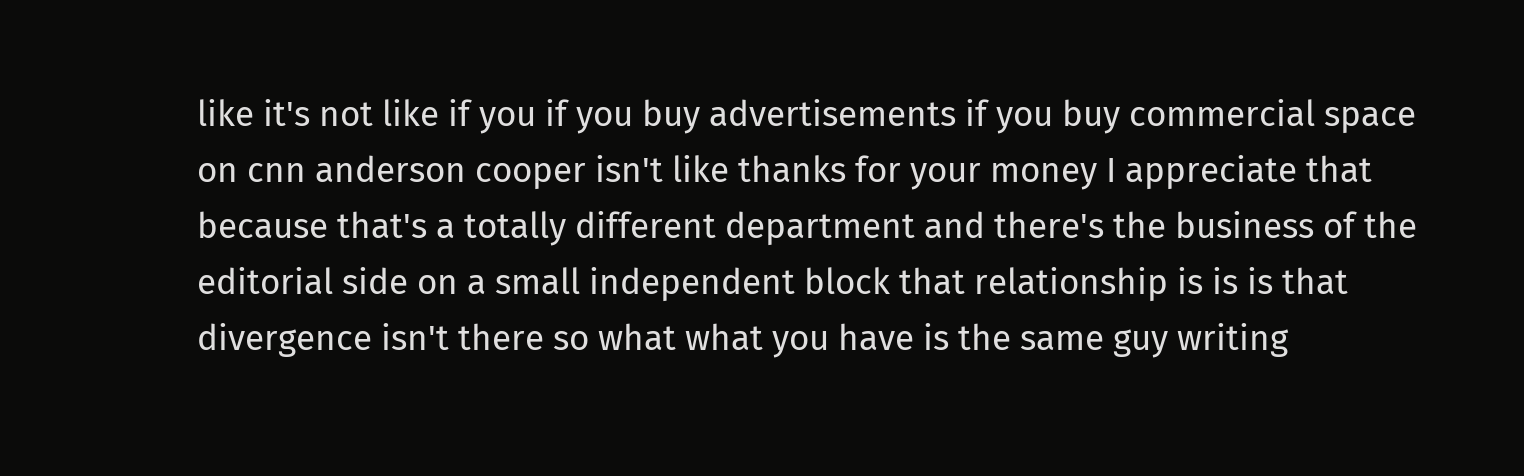like it's not like if you if you buy advertisements if you buy commercial space on cnn anderson cooper isn't like thanks for your money I appreciate that because that's a totally different department and there's the business of the editorial side on a small independent block that relationship is is is that divergence isn't there so what what you have is the same guy writing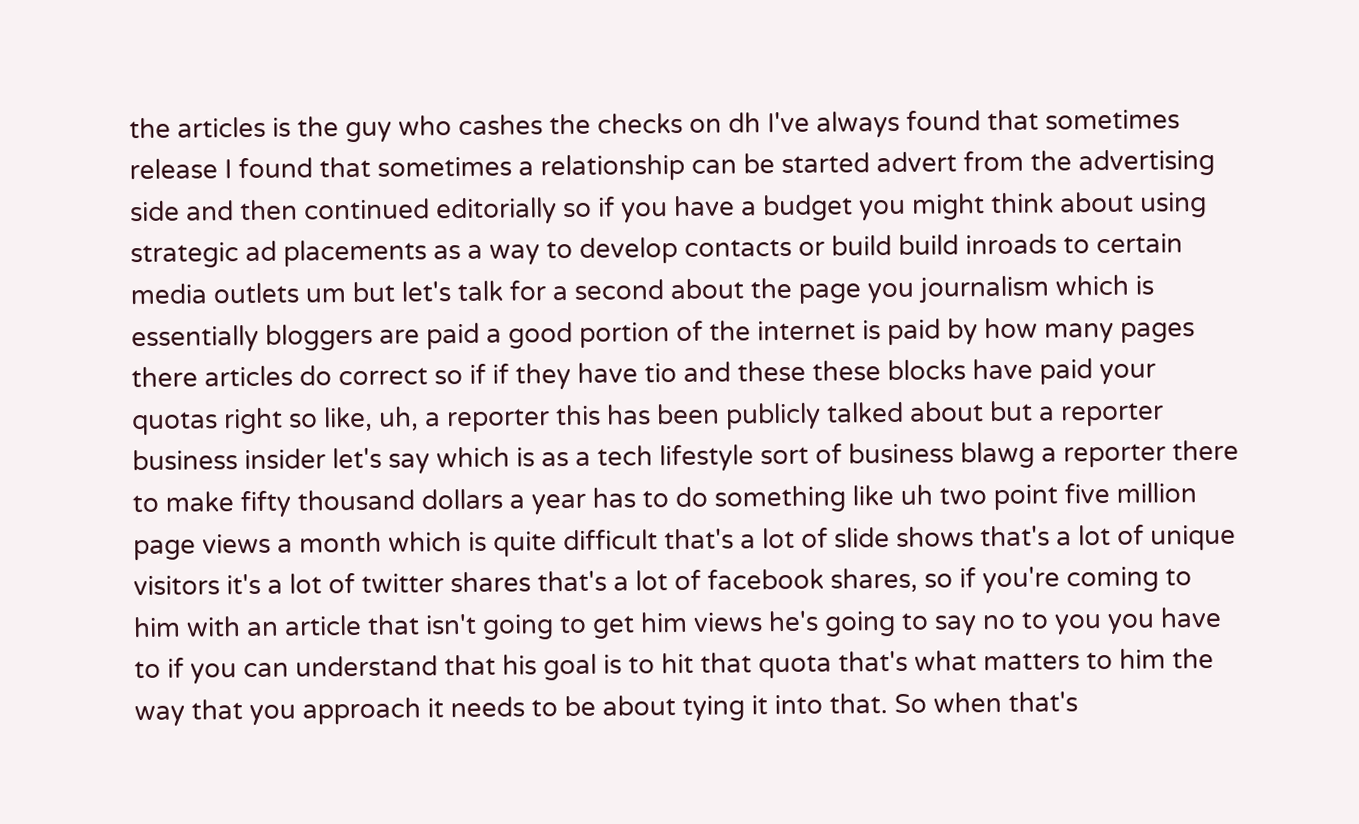the articles is the guy who cashes the checks on dh I've always found that sometimes release I found that sometimes a relationship can be started advert from the advertising side and then continued editorially so if you have a budget you might think about using strategic ad placements as a way to develop contacts or build build inroads to certain media outlets um but let's talk for a second about the page you journalism which is essentially bloggers are paid a good portion of the internet is paid by how many pages there articles do correct so if if they have tio and these these blocks have paid your quotas right so like, uh, a reporter this has been publicly talked about but a reporter business insider let's say which is as a tech lifestyle sort of business blawg a reporter there to make fifty thousand dollars a year has to do something like uh two point five million page views a month which is quite difficult that's a lot of slide shows that's a lot of unique visitors it's a lot of twitter shares that's a lot of facebook shares, so if you're coming to him with an article that isn't going to get him views he's going to say no to you you have to if you can understand that his goal is to hit that quota that's what matters to him the way that you approach it needs to be about tying it into that. So when that's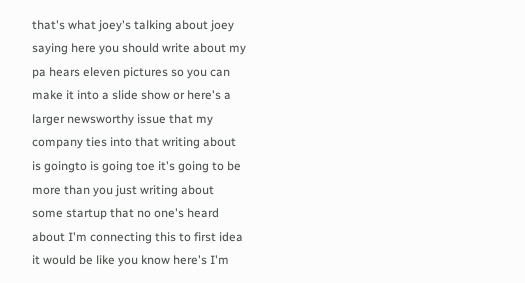that's what joey's talking about joey saying here you should write about my pa hears eleven pictures so you can make it into a slide show or here's a larger newsworthy issue that my company ties into that writing about is goingto is going toe it's going to be more than you just writing about some startup that no one's heard about I'm connecting this to first idea it would be like you know here's I'm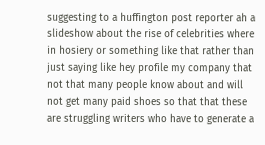suggesting to a huffington post reporter ah a slideshow about the rise of celebrities where in hosiery or something like that rather than just saying like hey profile my company that not that many people know about and will not get many paid shoes so that that these are struggling writers who have to generate a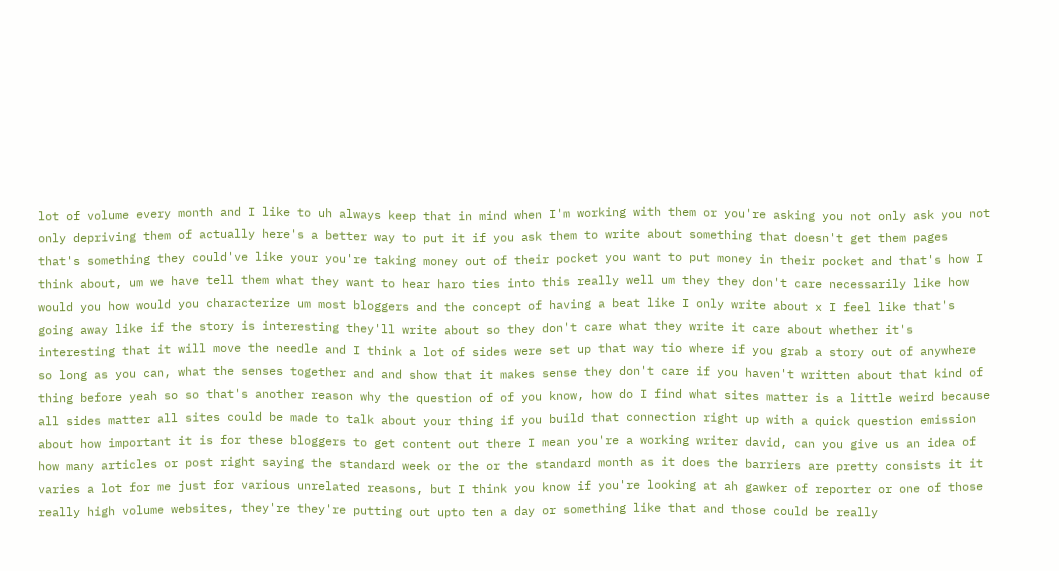lot of volume every month and I like to uh always keep that in mind when I'm working with them or you're asking you not only ask you not only depriving them of actually here's a better way to put it if you ask them to write about something that doesn't get them pages that's something they could've like your you're taking money out of their pocket you want to put money in their pocket and that's how I think about, um we have tell them what they want to hear haro ties into this really well um they they don't care necessarily like how would you how would you characterize um most bloggers and the concept of having a beat like I only write about x I feel like that's going away like if the story is interesting they'll write about so they don't care what they write it care about whether it's interesting that it will move the needle and I think a lot of sides were set up that way tio where if you grab a story out of anywhere so long as you can, what the senses together and and show that it makes sense they don't care if you haven't written about that kind of thing before yeah so so that's another reason why the question of of you know, how do I find what sites matter is a little weird because all sides matter all sites could be made to talk about your thing if you build that connection right up with a quick question emission about how important it is for these bloggers to get content out there I mean you're a working writer david, can you give us an idea of how many articles or post right saying the standard week or the or the standard month as it does the barriers are pretty consists it it varies a lot for me just for various unrelated reasons, but I think you know if you're looking at ah gawker of reporter or one of those really high volume websites, they're they're putting out upto ten a day or something like that and those could be really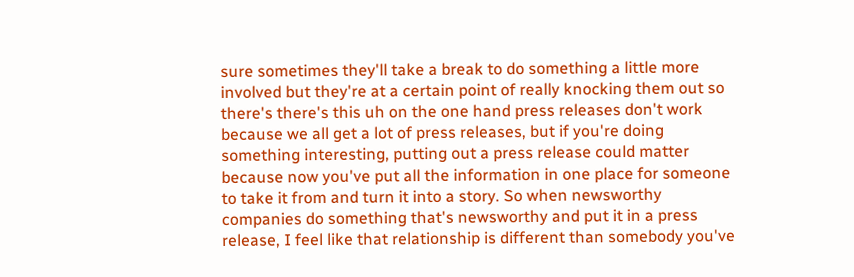sure sometimes they'll take a break to do something a little more involved but they're at a certain point of really knocking them out so there's there's this uh on the one hand press releases don't work because we all get a lot of press releases, but if you're doing something interesting, putting out a press release could matter because now you've put all the information in one place for someone to take it from and turn it into a story. So when newsworthy companies do something that's newsworthy and put it in a press release, I feel like that relationship is different than somebody you've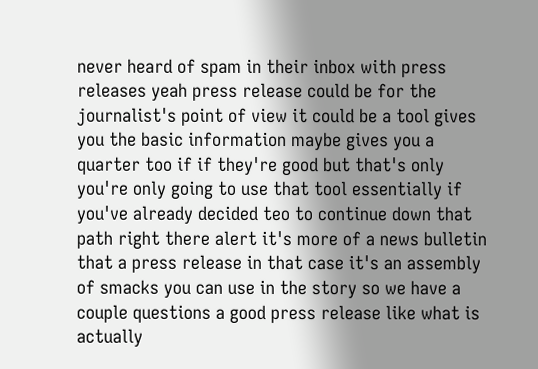never heard of spam in their inbox with press releases yeah press release could be for the journalist's point of view it could be a tool gives you the basic information maybe gives you a quarter too if if they're good but that's only you're only going to use that tool essentially if you've already decided teo to continue down that path right there alert it's more of a news bulletin that a press release in that case it's an assembly of smacks you can use in the story so we have a couple questions a good press release like what is actually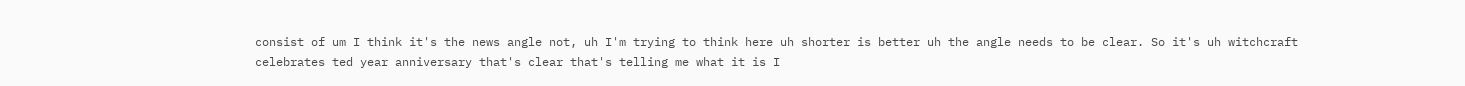consist of um I think it's the news angle not, uh I'm trying to think here uh shorter is better uh the angle needs to be clear. So it's uh witchcraft celebrates ted year anniversary that's clear that's telling me what it is I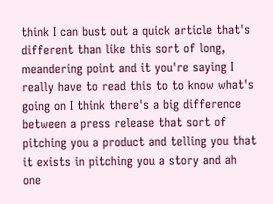think I can bust out a quick article that's different than like this sort of long, meandering point and it you're saying I really have to read this to to know what's going on I think there's a big difference between a press release that sort of pitching you a product and telling you that it exists in pitching you a story and ah one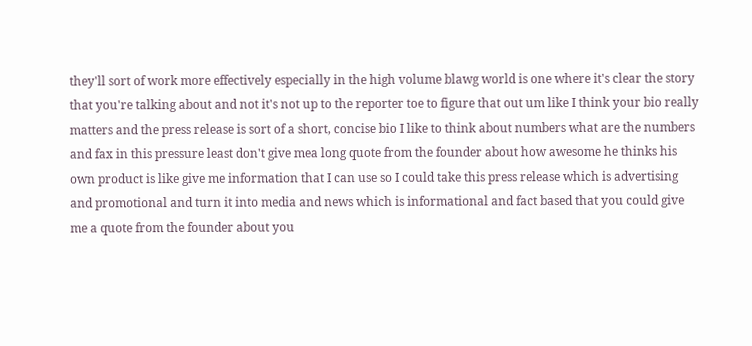they'll sort of work more effectively especially in the high volume blawg world is one where it's clear the story that you're talking about and not it's not up to the reporter toe to figure that out um like I think your bio really matters and the press release is sort of a short, concise bio I like to think about numbers what are the numbers and fax in this pressure least don't give mea long quote from the founder about how awesome he thinks his own product is like give me information that I can use so I could take this press release which is advertising and promotional and turn it into media and news which is informational and fact based that you could give me a quote from the founder about you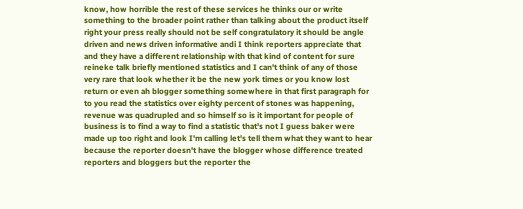know, how horrible the rest of these services he thinks our or write something to the broader point rather than talking about the product itself right your press really should not be self congratulatory it should be angle driven and news driven informative andi I think reporters appreciate that and they have a different relationship with that kind of content for sure reineke talk briefly mentioned statistics and I can't think of any of those very rare that look whether it be the new york times or you know lost return or even ah blogger something somewhere in that first paragraph for to you read the statistics over eighty percent of stones was happening, revenue was quadrupled and so himself so is it important for people of business is to find a way to find a statistic that's not I guess baker were made up too right and look I'm calling let's tell them what they want to hear because the reporter doesn't have the blogger whose difference treated reporters and bloggers but the reporter the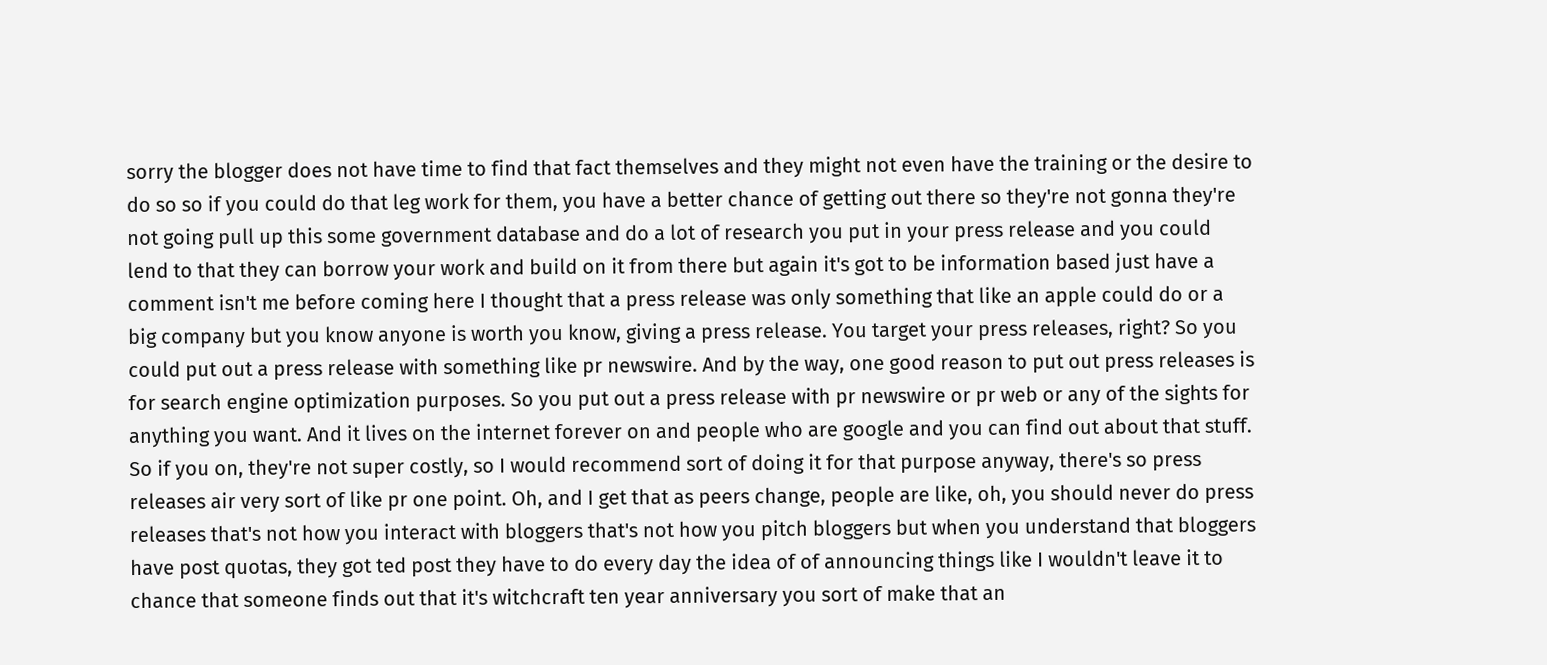sorry the blogger does not have time to find that fact themselves and they might not even have the training or the desire to do so so if you could do that leg work for them, you have a better chance of getting out there so they're not gonna they're not going pull up this some government database and do a lot of research you put in your press release and you could lend to that they can borrow your work and build on it from there but again it's got to be information based just have a comment isn't me before coming here I thought that a press release was only something that like an apple could do or a big company but you know anyone is worth you know, giving a press release. You target your press releases, right? So you could put out a press release with something like pr newswire. And by the way, one good reason to put out press releases is for search engine optimization purposes. So you put out a press release with pr newswire or pr web or any of the sights for anything you want. And it lives on the internet forever on and people who are google and you can find out about that stuff. So if you on, they're not super costly, so I would recommend sort of doing it for that purpose anyway, there's so press releases air very sort of like pr one point. Oh, and I get that as peers change, people are like, oh, you should never do press releases that's not how you interact with bloggers that's not how you pitch bloggers but when you understand that bloggers have post quotas, they got ted post they have to do every day the idea of of announcing things like I wouldn't leave it to chance that someone finds out that it's witchcraft ten year anniversary you sort of make that an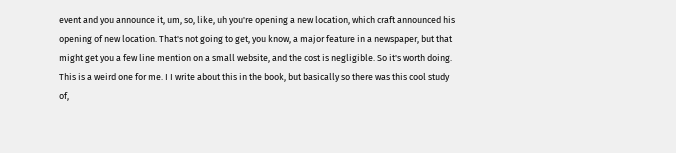event and you announce it, um, so, like, uh you're opening a new location, which craft announced his opening of new location. That's not going to get, you know, a major feature in a newspaper, but that might get you a few line mention on a small website, and the cost is negligible. So it's worth doing. This is a weird one for me. I I write about this in the book, but basically so there was this cool study of,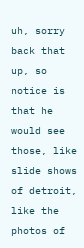uh, sorry back that up, so notice is that he would see those, like slide shows of detroit, like the photos of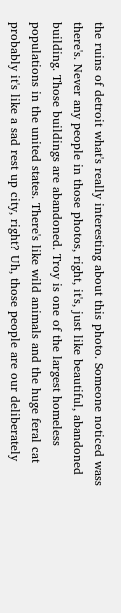the ruins of detroit what's really interesting about this photo. Someone noticed wass there's. Never any people in those photos, right, it's, just like beautiful, abandoned building. Those buildings are abandoned. Troy is one of the largest homeless populations in the united states. There's like wild animals and the huge feral cat probably it's like a sad rest up city, right? Uh, those people are our deliberately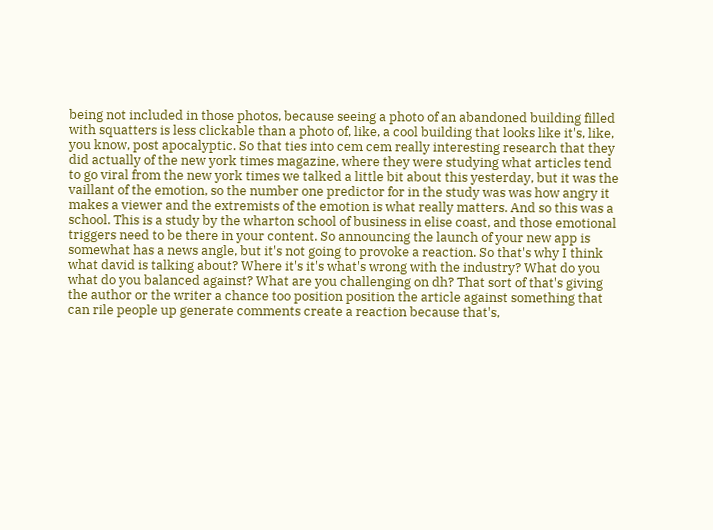being not included in those photos, because seeing a photo of an abandoned building filled with squatters is less clickable than a photo of, like, a cool building that looks like it's, like, you know, post apocalyptic. So that ties into cem cem really interesting research that they did actually of the new york times magazine, where they were studying what articles tend to go viral from the new york times we talked a little bit about this yesterday, but it was the vaillant of the emotion, so the number one predictor for in the study was was how angry it makes a viewer and the extremists of the emotion is what really matters. And so this was a school. This is a study by the wharton school of business in elise coast, and those emotional triggers need to be there in your content. So announcing the launch of your new app is somewhat has a news angle, but it's not going to provoke a reaction. So that's why I think what david is talking about? Where it's it's what's wrong with the industry? What do you what do you balanced against? What are you challenging on dh? That sort of that's giving the author or the writer a chance too position position the article against something that can rile people up generate comments create a reaction because that's,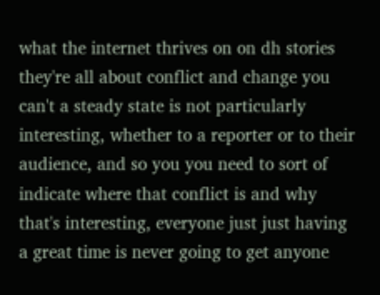what the internet thrives on on dh stories they're all about conflict and change you can't a steady state is not particularly interesting, whether to a reporter or to their audience, and so you you need to sort of indicate where that conflict is and why that's interesting, everyone just just having a great time is never going to get anyone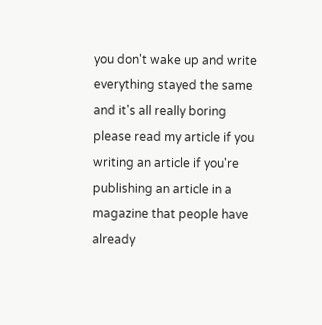you don't wake up and write everything stayed the same and it's all really boring please read my article if you writing an article if you're publishing an article in a magazine that people have already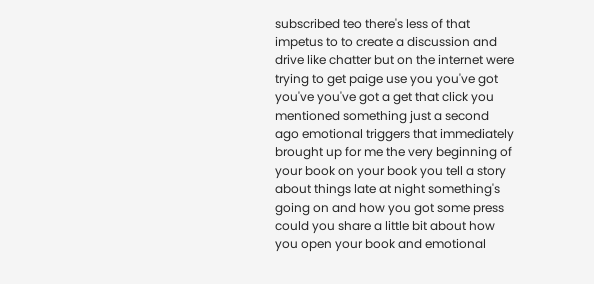subscribed teo there's less of that impetus to to create a discussion and drive like chatter but on the internet were trying to get paige use you you've got you've you've got a get that click you mentioned something just a second ago emotional triggers that immediately brought up for me the very beginning of your book on your book you tell a story about things late at night something's going on and how you got some press could you share a little bit about how you open your book and emotional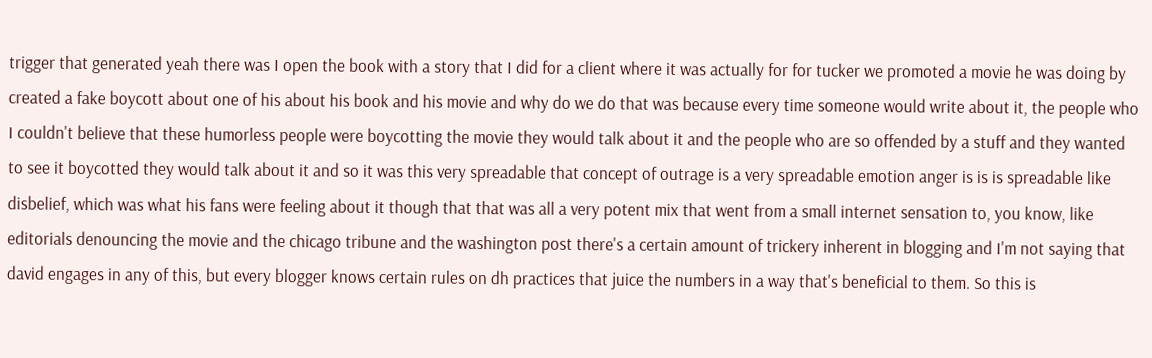trigger that generated yeah there was I open the book with a story that I did for a client where it was actually for for tucker we promoted a movie he was doing by created a fake boycott about one of his about his book and his movie and why do we do that was because every time someone would write about it, the people who I couldn't believe that these humorless people were boycotting the movie they would talk about it and the people who are so offended by a stuff and they wanted to see it boycotted they would talk about it and so it was this very spreadable that concept of outrage is a very spreadable emotion anger is is is spreadable like disbelief, which was what his fans were feeling about it though that that was all a very potent mix that went from a small internet sensation to, you know, like editorials denouncing the movie and the chicago tribune and the washington post there's a certain amount of trickery inherent in blogging and I'm not saying that david engages in any of this, but every blogger knows certain rules on dh practices that juice the numbers in a way that's beneficial to them. So this is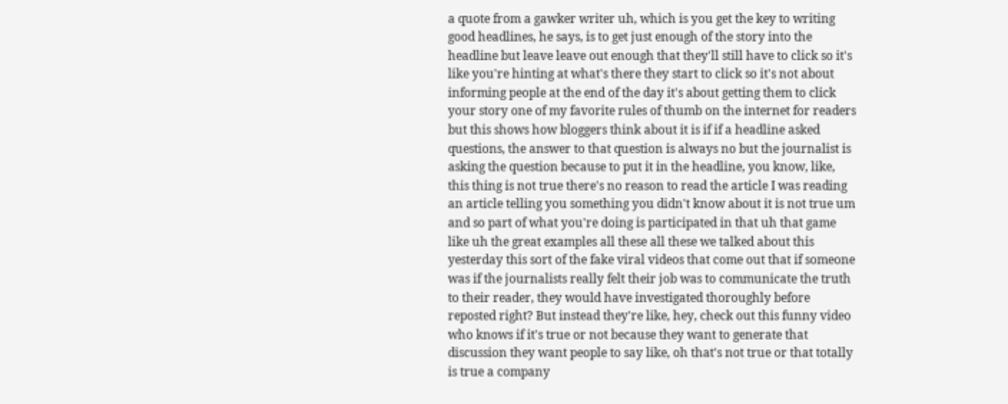a quote from a gawker writer uh, which is you get the key to writing good headlines, he says, is to get just enough of the story into the headline but leave leave out enough that they'll still have to click so it's like you're hinting at what's there they start to click so it's not about informing people at the end of the day it's about getting them to click your story one of my favorite rules of thumb on the internet for readers but this shows how bloggers think about it is if if a headline asked questions, the answer to that question is always no but the journalist is asking the question because to put it in the headline, you know, like, this thing is not true there's no reason to read the article I was reading an article telling you something you didn't know about it is not true um and so part of what you're doing is participated in that uh that game like uh the great examples all these all these we talked about this yesterday this sort of the fake viral videos that come out that if someone was if the journalists really felt their job was to communicate the truth to their reader, they would have investigated thoroughly before reposted right? But instead they're like, hey, check out this funny video who knows if it's true or not because they want to generate that discussion they want people to say like, oh that's not true or that totally is true a company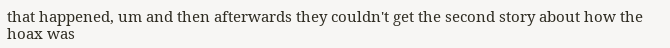that happened, um and then afterwards they couldn't get the second story about how the hoax was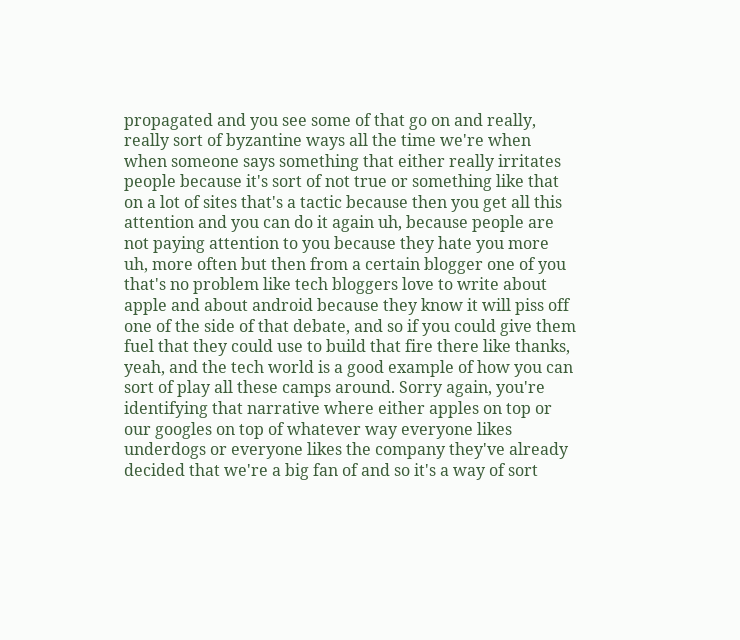propagated and you see some of that go on and really, really sort of byzantine ways all the time we're when when someone says something that either really irritates people because it's sort of not true or something like that on a lot of sites that's a tactic because then you get all this attention and you can do it again uh, because people are not paying attention to you because they hate you more uh, more often but then from a certain blogger one of you that's no problem like tech bloggers love to write about apple and about android because they know it will piss off one of the side of that debate, and so if you could give them fuel that they could use to build that fire there like thanks, yeah, and the tech world is a good example of how you can sort of play all these camps around. Sorry again, you're identifying that narrative where either apples on top or our googles on top of whatever way everyone likes underdogs or everyone likes the company they've already decided that we're a big fan of and so it's a way of sort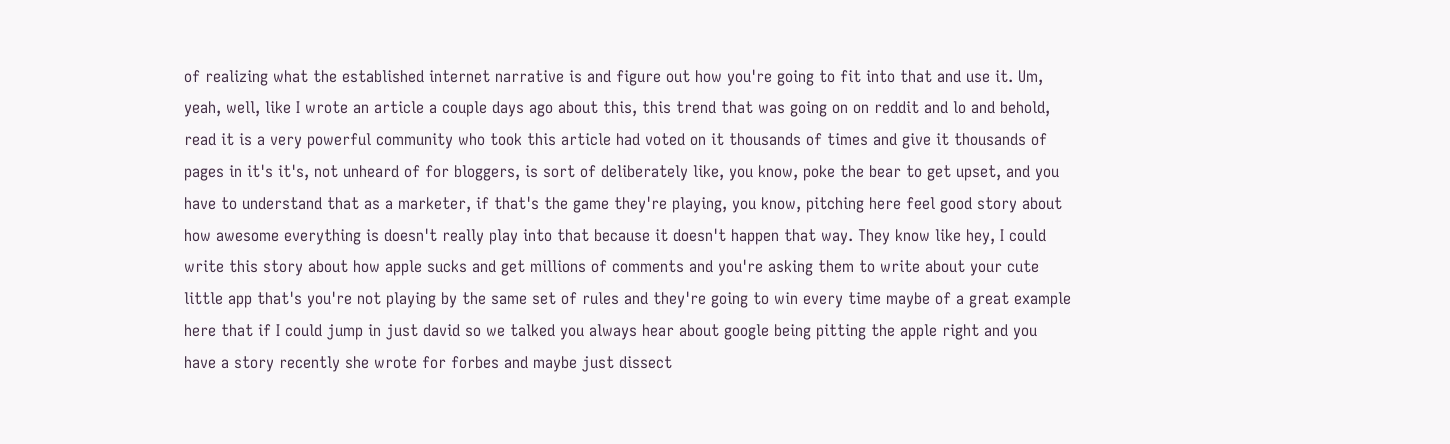of realizing what the established internet narrative is and figure out how you're going to fit into that and use it. Um, yeah, well, like I wrote an article a couple days ago about this, this trend that was going on on reddit and lo and behold, read it is a very powerful community who took this article had voted on it thousands of times and give it thousands of pages in it's it's, not unheard of for bloggers, is sort of deliberately like, you know, poke the bear to get upset, and you have to understand that as a marketer, if that's the game they're playing, you know, pitching here feel good story about how awesome everything is doesn't really play into that because it doesn't happen that way. They know like hey, I could write this story about how apple sucks and get millions of comments and you're asking them to write about your cute little app that's you're not playing by the same set of rules and they're going to win every time maybe of a great example here that if I could jump in just david so we talked you always hear about google being pitting the apple right and you have a story recently she wrote for forbes and maybe just dissect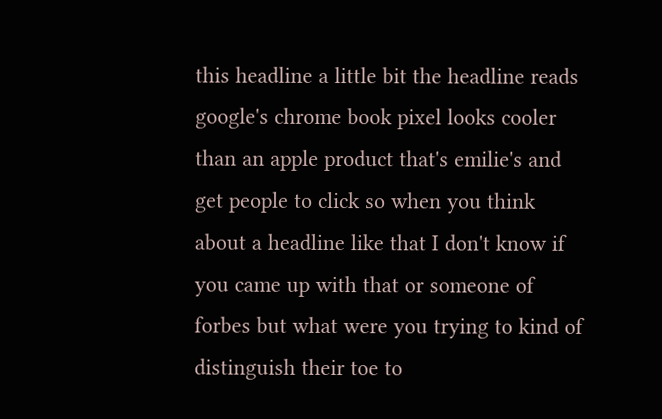this headline a little bit the headline reads google's chrome book pixel looks cooler than an apple product that's emilie's and get people to click so when you think about a headline like that I don't know if you came up with that or someone of forbes but what were you trying to kind of distinguish their toe to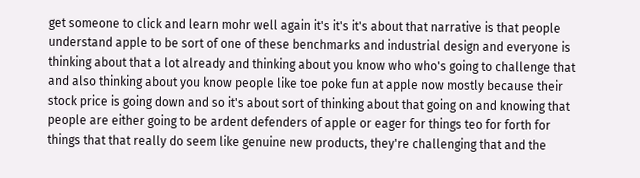get someone to click and learn mohr well again it's it's it's about that narrative is that people understand apple to be sort of one of these benchmarks and industrial design and everyone is thinking about that a lot already and thinking about you know who who's going to challenge that and also thinking about you know people like toe poke fun at apple now mostly because their stock price is going down and so it's about sort of thinking about that going on and knowing that people are either going to be ardent defenders of apple or eager for things teo for forth for things that that really do seem like genuine new products, they're challenging that and the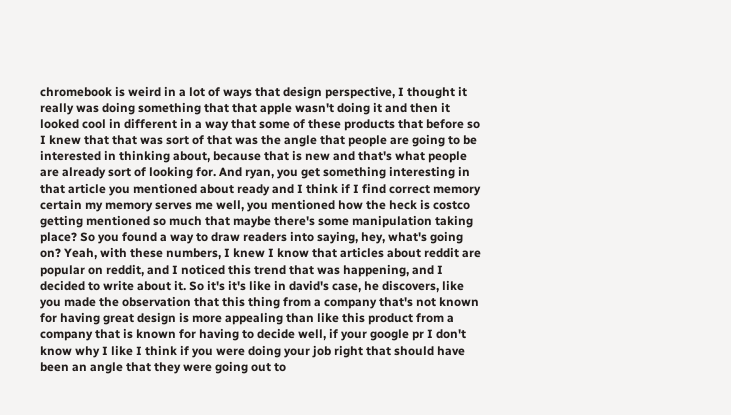chromebook is weird in a lot of ways that design perspective, I thought it really was doing something that that apple wasn't doing it and then it looked cool in different in a way that some of these products that before so I knew that that was sort of that was the angle that people are going to be interested in thinking about, because that is new and that's what people are already sort of looking for. And ryan, you get something interesting in that article you mentioned about ready and I think if I find correct memory certain my memory serves me well, you mentioned how the heck is costco getting mentioned so much that maybe there's some manipulation taking place? So you found a way to draw readers into saying, hey, what's going on? Yeah, with these numbers, I knew I know that articles about reddit are popular on reddit, and I noticed this trend that was happening, and I decided to write about it. So it's it's like in david's case, he discovers, like you made the observation that this thing from a company that's not known for having great design is more appealing than like this product from a company that is known for having to decide well, if your google pr I don't know why I like I think if you were doing your job right that should have been an angle that they were going out to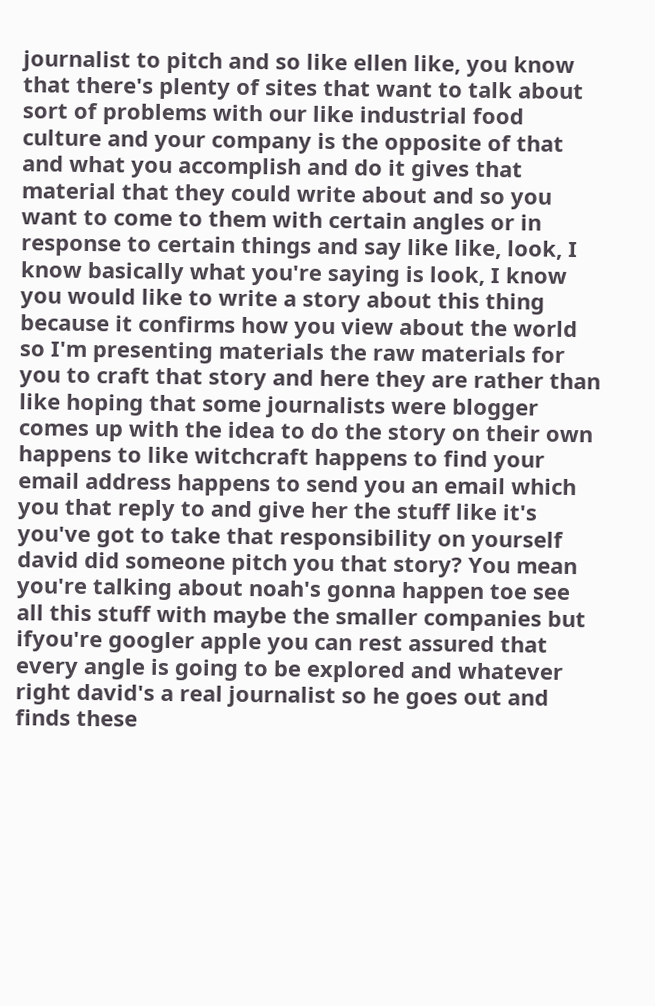journalist to pitch and so like ellen like, you know that there's plenty of sites that want to talk about sort of problems with our like industrial food culture and your company is the opposite of that and what you accomplish and do it gives that material that they could write about and so you want to come to them with certain angles or in response to certain things and say like like, look, I know basically what you're saying is look, I know you would like to write a story about this thing because it confirms how you view about the world so I'm presenting materials the raw materials for you to craft that story and here they are rather than like hoping that some journalists were blogger comes up with the idea to do the story on their own happens to like witchcraft happens to find your email address happens to send you an email which you that reply to and give her the stuff like it's you've got to take that responsibility on yourself david did someone pitch you that story? You mean you're talking about noah's gonna happen toe see all this stuff with maybe the smaller companies but ifyou're googler apple you can rest assured that every angle is going to be explored and whatever right david's a real journalist so he goes out and finds these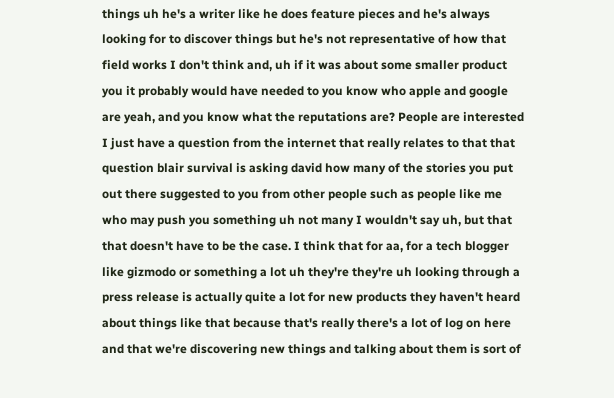things uh he's a writer like he does feature pieces and he's always looking for to discover things but he's not representative of how that field works I don't think and, uh if it was about some smaller product you it probably would have needed to you know who apple and google are yeah, and you know what the reputations are? People are interested I just have a question from the internet that really relates to that that question blair survival is asking david how many of the stories you put out there suggested to you from other people such as people like me who may push you something uh not many I wouldn't say uh, but that that doesn't have to be the case. I think that for aa, for a tech blogger like gizmodo or something a lot uh they're they're uh looking through a press release is actually quite a lot for new products they haven't heard about things like that because that's really there's a lot of log on here and that we're discovering new things and talking about them is sort of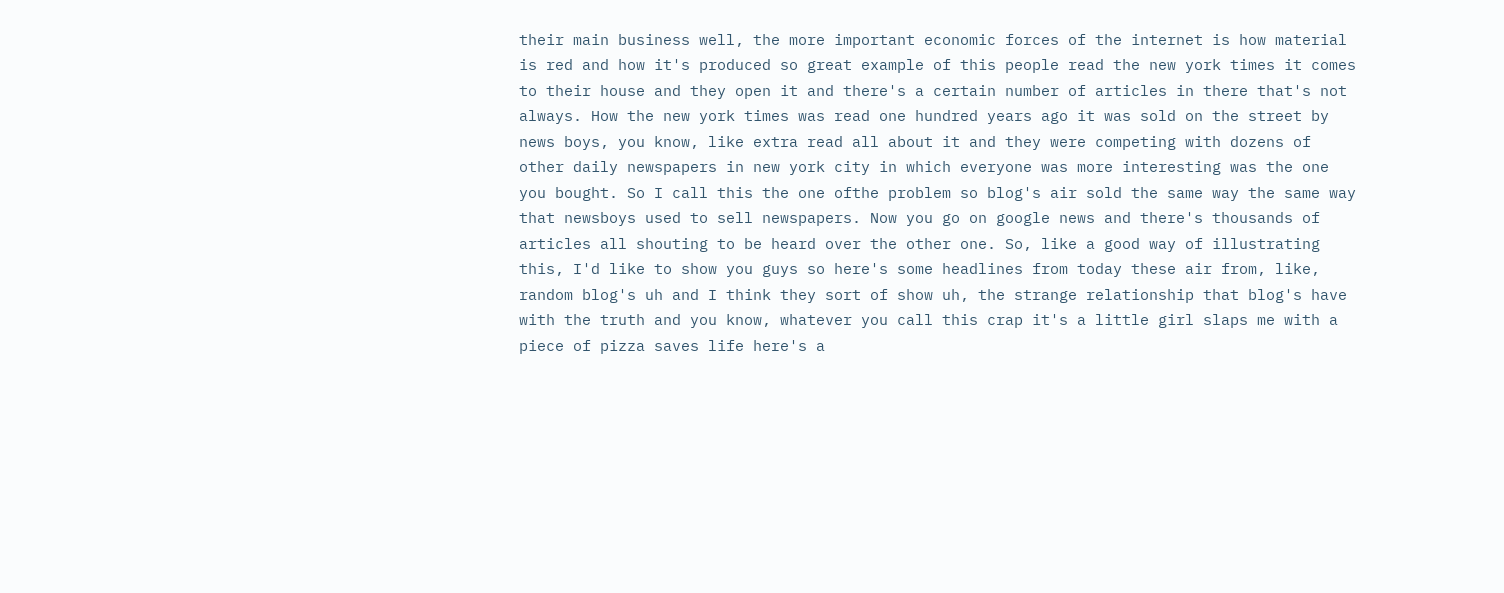their main business well, the more important economic forces of the internet is how material is red and how it's produced so great example of this people read the new york times it comes to their house and they open it and there's a certain number of articles in there that's not always. How the new york times was read one hundred years ago it was sold on the street by news boys, you know, like extra read all about it and they were competing with dozens of other daily newspapers in new york city in which everyone was more interesting was the one you bought. So I call this the one ofthe problem so blog's air sold the same way the same way that newsboys used to sell newspapers. Now you go on google news and there's thousands of articles all shouting to be heard over the other one. So, like a good way of illustrating this, I'd like to show you guys so here's some headlines from today these air from, like, random blog's uh and I think they sort of show uh, the strange relationship that blog's have with the truth and you know, whatever you call this crap it's a little girl slaps me with a piece of pizza saves life here's a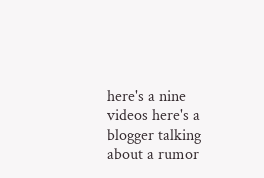here's a nine videos here's a blogger talking about a rumor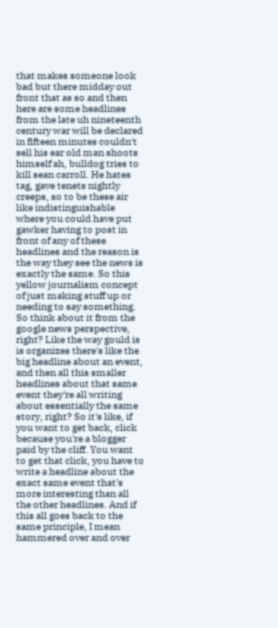that makes someone look bad but there midday out front that as so and then here are some headlines from the late uh nineteenth century war will be declared in fifteen minutes couldn't sell his ear old man shoots himself ah, bulldog tries to kill sean carroll. He hates tag, gave tenets nightly creeps, so to be these air like indistinguishable where you could have put gawker having to post in front of any of these headlines and the reason is the way they see the news is exactly the same. So this yellow journalism concept of just making stuff up or needing to say something. So think about it from the google news perspective, right? Like the way gould is is organizes there's like the big headline about an event, and then all this smaller headlines about that same event they're all writing about essentially the same story, right? So it's like, if you want to get back, click because you're a blogger paid by the cliff. You want to get that click, you have to write a headline about the exact same event that's more interesting than all the other headlines. And if this all goes back to the same principle, I mean hammered over and over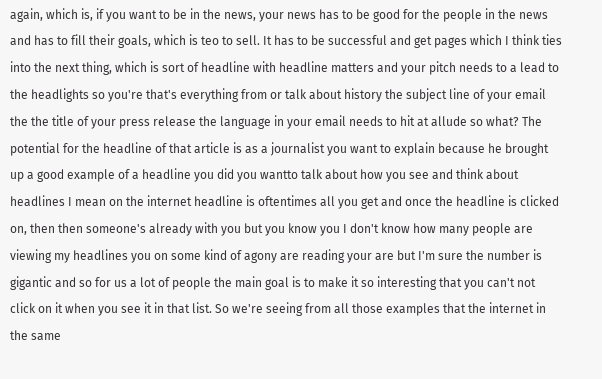again, which is, if you want to be in the news, your news has to be good for the people in the news and has to fill their goals, which is teo to sell. It has to be successful and get pages which I think ties into the next thing, which is sort of headline with headline matters and your pitch needs to a lead to the headlights so you're that's everything from or talk about history the subject line of your email the the title of your press release the language in your email needs to hit at allude so what? The potential for the headline of that article is as a journalist you want to explain because he brought up a good example of a headline you did you wantto talk about how you see and think about headlines I mean on the internet headline is oftentimes all you get and once the headline is clicked on, then then someone's already with you but you know you I don't know how many people are viewing my headlines you on some kind of agony are reading your are but I'm sure the number is gigantic and so for us a lot of people the main goal is to make it so interesting that you can't not click on it when you see it in that list. So we're seeing from all those examples that the internet in the same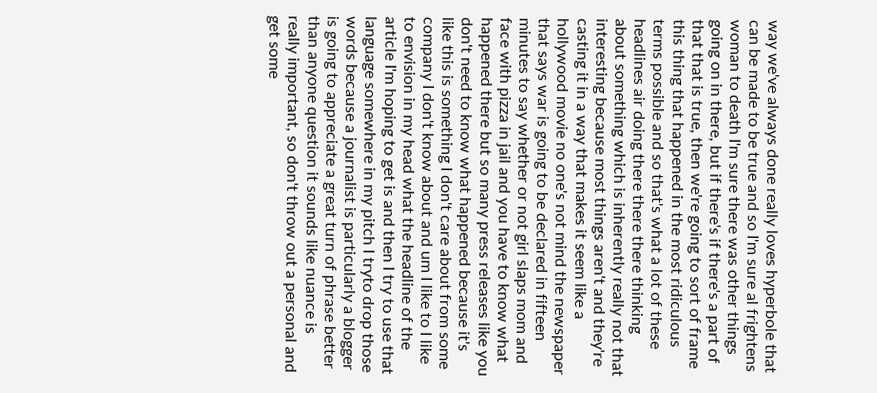way we've always done really loves hyperbole that can be made to be true and so I'm sure al frightens woman to death I'm sure there was other things going on in there, but if there's if there's a part of that that is true, then we're going to sort of frame this thing that happened in the most ridiculous terms possible and so that's what a lot of these headlines air doing there there there thinking about something which is inherently really not that interesting because most things aren't and they're casting it in a way that makes it seem like a hollywood movie no one's not mind the newspaper that says war is going to be declared in fifteen minutes to say whether or not girl slaps mom and face with pizza in jail and you have to know what happened there but so many press releases like you don't need to know what happened because it's like this is something I don't care about from some company I don't know about and um I like to I like to envision in my head what the headline of the article I'm hoping to get is and then I try to use that language somewhere in my pitch I tryto drop those words because a journalist is particularly a blogger is going to appreciate a great turn of phrase better than anyone question it sounds like nuance is really important, so don't throw out a personal and get some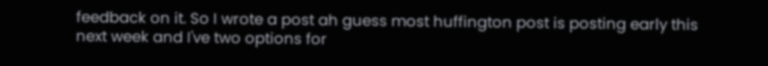feedback on it. So I wrote a post ah guess most huffington post is posting early this next week and I've two options for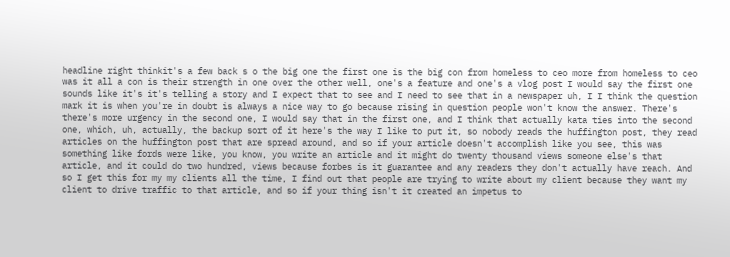headline right thinkit's a few back s o the big one the first one is the big con from homeless to ceo more from homeless to ceo was it all a con is their strength in one over the other well, one's a feature and one's a vlog post I would say the first one sounds like it's it's telling a story and I expect that to see and I need to see that in a newspaper uh, I I think the question mark it is when you're in doubt is always a nice way to go because rising in question people won't know the answer. There's there's more urgency in the second one, I would say that in the first one, and I think that actually kata ties into the second one, which, uh, actually, the backup sort of it here's the way I like to put it, so nobody reads the huffington post, they read articles on the huffington post that are spread around, and so if your article doesn't accomplish like you see, this was something like fords were like, you know, you write an article and it might do twenty thousand views someone else's that article, and it could do two hundred, views because forbes is it guarantee and any readers they don't actually have reach. And so I get this for my my clients all the time, I find out that people are trying to write about my client because they want my client to drive traffic to that article, and so if your thing isn't it created an impetus to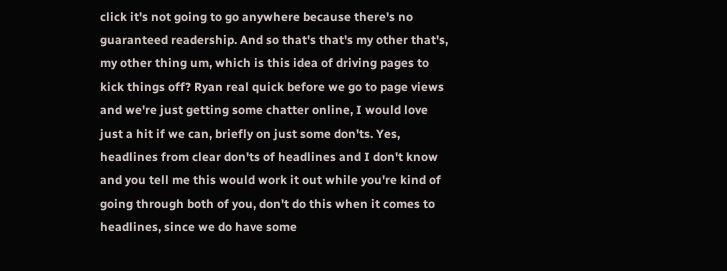click it's not going to go anywhere because there's no guaranteed readership. And so that's that's my other that's, my other thing um, which is this idea of driving pages to kick things off? Ryan real quick before we go to page views and we're just getting some chatter online, I would love just a hit if we can, briefly on just some don'ts. Yes, headlines from clear don'ts of headlines and I don't know and you tell me this would work it out while you're kind of going through both of you, don't do this when it comes to headlines, since we do have some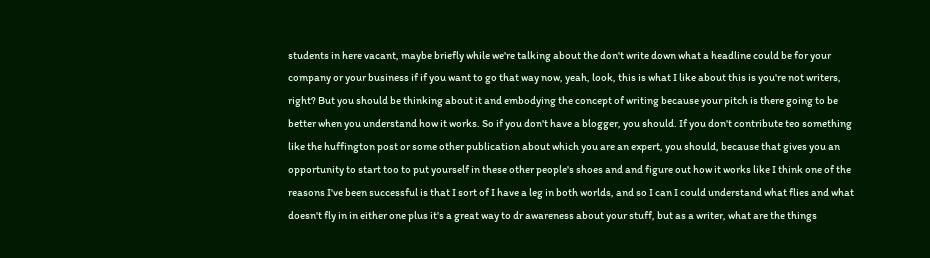students in here vacant, maybe briefly while we're talking about the don't write down what a headline could be for your company or your business if if you want to go that way now, yeah, look, this is what I like about this is you're not writers, right? But you should be thinking about it and embodying the concept of writing because your pitch is there going to be better when you understand how it works. So if you don't have a blogger, you should. If you don't contribute teo something like the huffington post or some other publication about which you are an expert, you should, because that gives you an opportunity to start too to put yourself in these other people's shoes and and figure out how it works like I think one of the reasons I've been successful is that I sort of I have a leg in both worlds, and so I can I could understand what flies and what doesn't fly in in either one plus it's a great way to dr awareness about your stuff, but as a writer, what are the things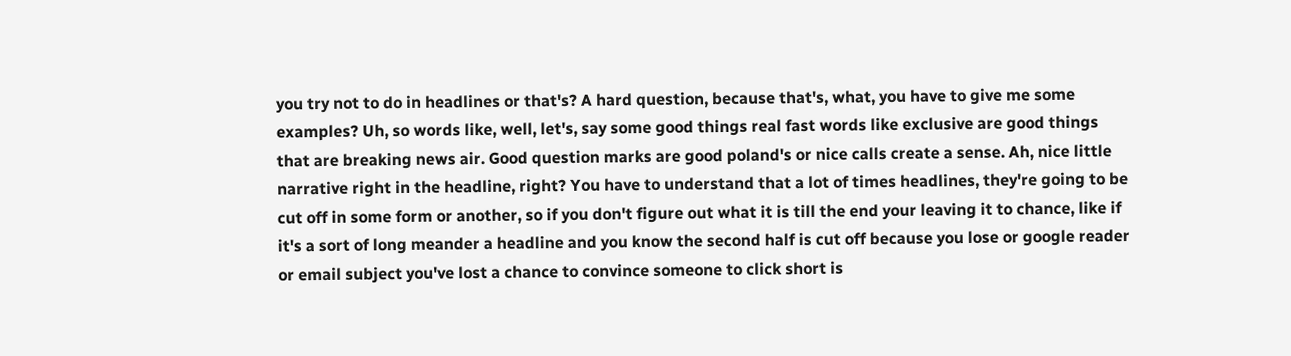you try not to do in headlines or that's? A hard question, because that's, what, you have to give me some examples? Uh, so words like, well, let's, say some good things real fast words like exclusive are good things that are breaking news air. Good question marks are good poland's or nice calls create a sense. Ah, nice little narrative right in the headline, right? You have to understand that a lot of times headlines, they're going to be cut off in some form or another, so if you don't figure out what it is till the end your leaving it to chance, like if it's a sort of long meander a headline and you know the second half is cut off because you lose or google reader or email subject you've lost a chance to convince someone to click short is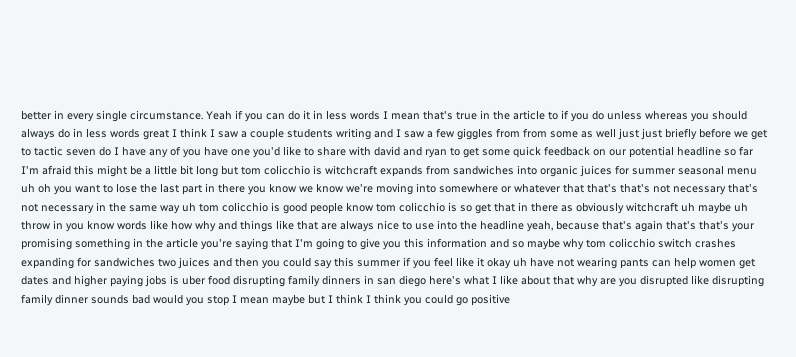better in every single circumstance. Yeah if you can do it in less words I mean that's true in the article to if you do unless whereas you should always do in less words great I think I saw a couple students writing and I saw a few giggles from from some as well just just briefly before we get to tactic seven do I have any of you have one you'd like to share with david and ryan to get some quick feedback on our potential headline so far I'm afraid this might be a little bit long but tom colicchio is witchcraft expands from sandwiches into organic juices for summer seasonal menu uh oh you want to lose the last part in there you know we know we're moving into somewhere or whatever that that's that's not necessary that's not necessary in the same way uh tom colicchio is good people know tom colicchio is so get that in there as obviously witchcraft uh maybe uh throw in you know words like how why and things like that are always nice to use into the headline yeah, because that's again that's that's your promising something in the article you're saying that I'm going to give you this information and so maybe why tom colicchio switch crashes expanding for sandwiches two juices and then you could say this summer if you feel like it okay uh have not wearing pants can help women get dates and higher paying jobs is uber food disrupting family dinners in san diego here's what I like about that why are you disrupted like disrupting family dinner sounds bad would you stop I mean maybe but I think I think you could go positive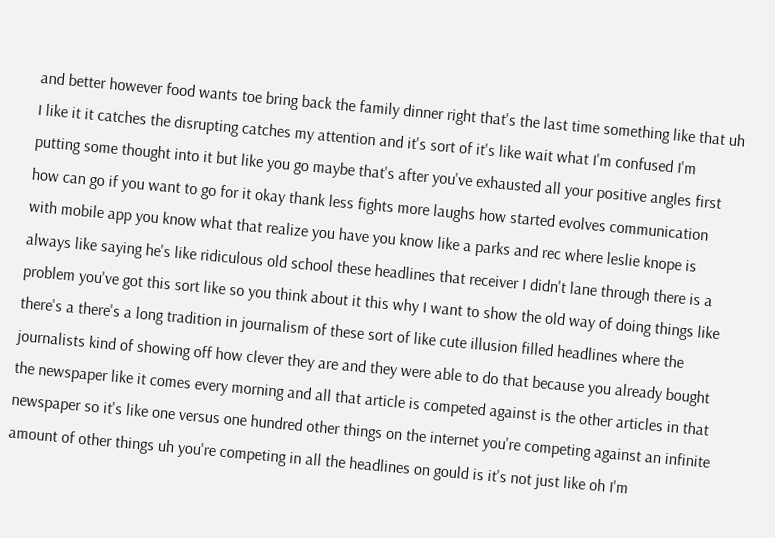and better however food wants toe bring back the family dinner right that's the last time something like that uh I like it it catches the disrupting catches my attention and it's sort of it's like wait what I'm confused I'm putting some thought into it but like you go maybe that's after you've exhausted all your positive angles first how can go if you want to go for it okay thank less fights more laughs how started evolves communication with mobile app you know what that realize you have you know like a parks and rec where leslie knope is always like saying he's like ridiculous old school these headlines that receiver I didn't lane through there is a problem you've got this sort like so you think about it this why I want to show the old way of doing things like there's a there's a long tradition in journalism of these sort of like cute illusion filled headlines where the journalists kind of showing off how clever they are and they were able to do that because you already bought the newspaper like it comes every morning and all that article is competed against is the other articles in that newspaper so it's like one versus one hundred other things on the internet you're competing against an infinite amount of other things uh you're competing in all the headlines on gould is it's not just like oh I'm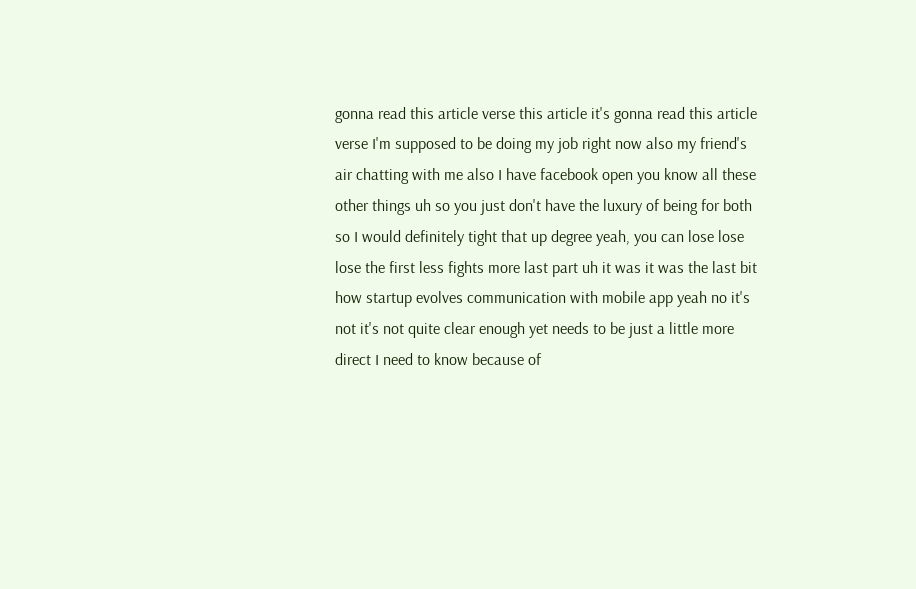gonna read this article verse this article it's gonna read this article verse I'm supposed to be doing my job right now also my friend's air chatting with me also I have facebook open you know all these other things uh so you just don't have the luxury of being for both so I would definitely tight that up degree yeah, you can lose lose lose the first less fights more last part uh it was it was the last bit how startup evolves communication with mobile app yeah no it's not it's not quite clear enough yet needs to be just a little more direct I need to know because of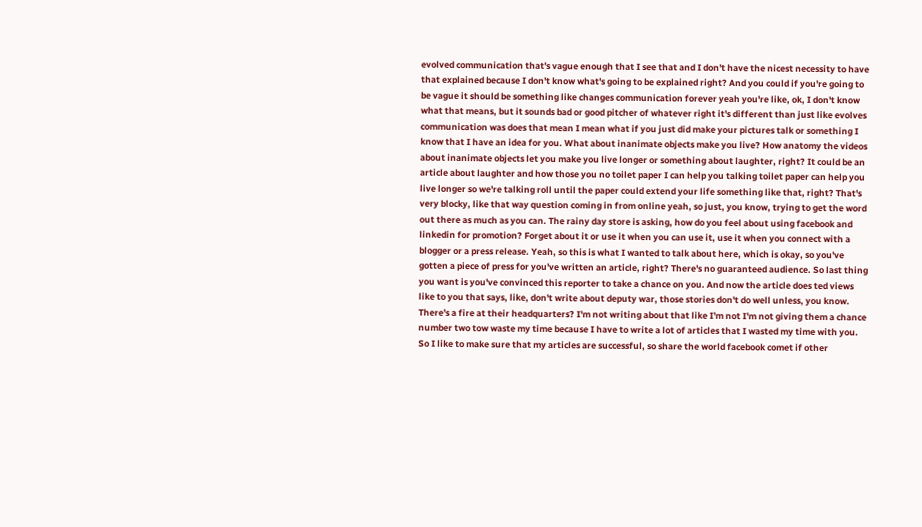evolved communication that's vague enough that I see that and I don't have the nicest necessity to have that explained because I don't know what's going to be explained right? And you could if you're going to be vague it should be something like changes communication forever yeah you're like, ok, I don't know what that means, but it sounds bad or good pitcher of whatever right it's different than just like evolves communication was does that mean I mean what if you just did make your pictures talk or something I know that I have an idea for you. What about inanimate objects make you live? How anatomy the videos about inanimate objects let you make you live longer or something about laughter, right? It could be an article about laughter and how those you no toilet paper I can help you talking toilet paper can help you live longer so we're talking roll until the paper could extend your life something like that, right? That's very blocky, like that way question coming in from online yeah, so just, you know, trying to get the word out there as much as you can. The rainy day store is asking, how do you feel about using facebook and linkedin for promotion? Forget about it or use it when you can use it, use it when you connect with a blogger or a press release. Yeah, so this is what I wanted to talk about here, which is okay, so you've gotten a piece of press for you've written an article, right? There's no guaranteed audience. So last thing you want is you've convinced this reporter to take a chance on you. And now the article does ted views like to you that says, like, don't write about deputy war, those stories don't do well unless, you know. There's a fire at their headquarters? I'm not writing about that like I'm not I'm not giving them a chance number two tow waste my time because I have to write a lot of articles that I wasted my time with you. So I like to make sure that my articles are successful, so share the world facebook comet if other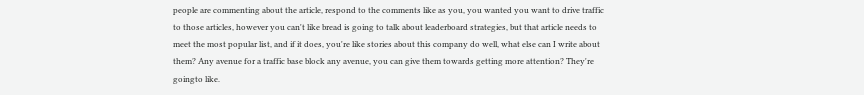people are commenting about the article, respond to the comments like as you, you wanted you want to drive traffic to those articles, however you can't like bread is going to talk about leaderboard strategies, but that article needs to meet the most popular list, and if it does, you're like stories about this company do well, what else can I write about them? Any avenue for a traffic base block any avenue, you can give them towards getting more attention? They're goingto like.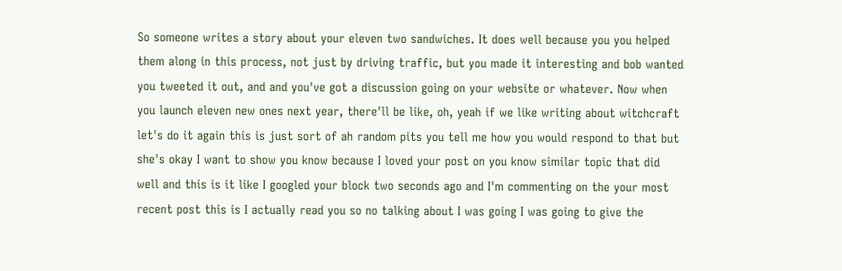So someone writes a story about your eleven two sandwiches. It does well because you you helped them along in this process, not just by driving traffic, but you made it interesting and bob wanted you tweeted it out, and and you've got a discussion going on your website or whatever. Now when you launch eleven new ones next year, there'll be like, oh, yeah if we like writing about witchcraft let's do it again this is just sort of ah random pits you tell me how you would respond to that but she's okay I want to show you know because I loved your post on you know similar topic that did well and this is it like I googled your block two seconds ago and I'm commenting on the your most recent post this is I actually read you so no talking about I was going I was going to give the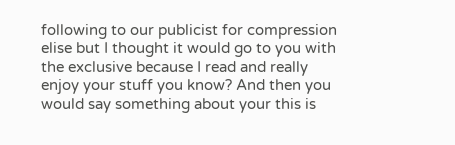following to our publicist for compression elise but I thought it would go to you with the exclusive because I read and really enjoy your stuff you know? And then you would say something about your this is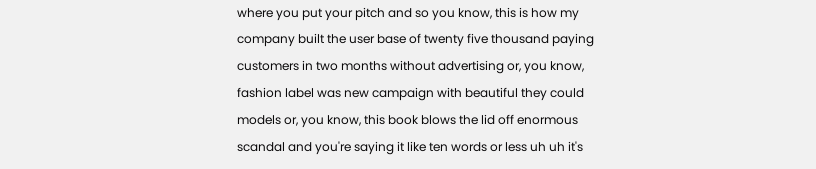where you put your pitch and so you know, this is how my company built the user base of twenty five thousand paying customers in two months without advertising or, you know, fashion label was new campaign with beautiful they could models or, you know, this book blows the lid off enormous scandal and you're saying it like ten words or less uh uh it's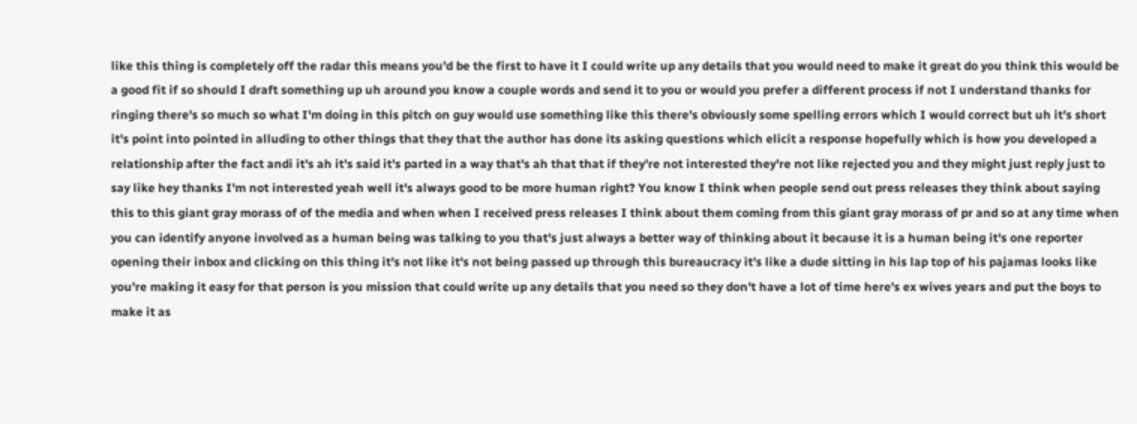like this thing is completely off the radar this means you'd be the first to have it I could write up any details that you would need to make it great do you think this would be a good fit if so should I draft something up uh around you know a couple words and send it to you or would you prefer a different process if not I understand thanks for ringing there's so much so what I'm doing in this pitch on guy would use something like this there's obviously some spelling errors which I would correct but uh it's short it's point into pointed in alluding to other things that they that the author has done its asking questions which elicit a response hopefully which is how you developed a relationship after the fact andi it's ah it's said it's parted in a way that's ah that that if they're not interested they're not like rejected you and they might just reply just to say like hey thanks I'm not interested yeah well it's always good to be more human right? You know I think when people send out press releases they think about saying this to this giant gray morass of of the media and when when I received press releases I think about them coming from this giant gray morass of pr and so at any time when you can identify anyone involved as a human being was talking to you that's just always a better way of thinking about it because it is a human being it's one reporter opening their inbox and clicking on this thing it's not like it's not being passed up through this bureaucracy it's like a dude sitting in his lap top of his pajamas looks like you're making it easy for that person is you mission that could write up any details that you need so they don't have a lot of time here's ex wives years and put the boys to make it as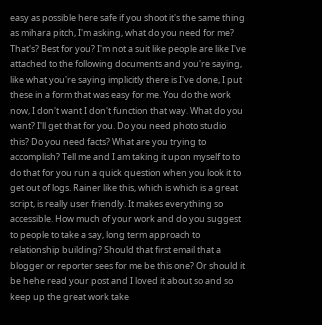easy as possible here safe if you shoot it's the same thing as mihara pitch, I'm asking, what do you need for me? That's? Best for you? I'm not a suit like people are like I've attached to the following documents and you're saying, like what you're saying implicitly there is I've done, I put these in a form that was easy for me. You do the work now, I don't want I don't function that way. What do you want? I'll get that for you. Do you need photo studio this? Do you need facts? What are you trying to accomplish? Tell me and I am taking it upon myself to to do that for you run a quick question when you look it to get out of logs. Rainer like this, which is which is a great script, is really user friendly. It makes everything so accessible. How much of your work and do you suggest to people to take a say, long term approach to relationship building? Should that first email that a blogger or reporter sees for me be this one? Or should it be hehe read your post and I loved it about so and so keep up the great work take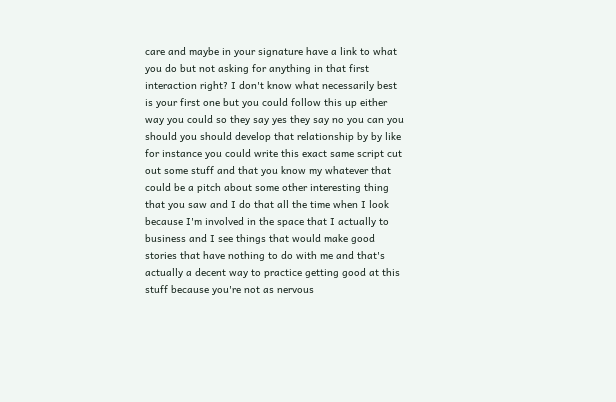care and maybe in your signature have a link to what you do but not asking for anything in that first interaction right? I don't know what necessarily best is your first one but you could follow this up either way you could so they say yes they say no you can you should you should develop that relationship by by like for instance you could write this exact same script cut out some stuff and that you know my whatever that could be a pitch about some other interesting thing that you saw and I do that all the time when I look because I'm involved in the space that I actually to business and I see things that would make good stories that have nothing to do with me and that's actually a decent way to practice getting good at this stuff because you're not as nervous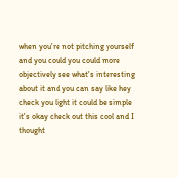when you're not pitching yourself and you could you could more objectively see what's interesting about it and you can say like hey check you light it could be simple it's okay check out this cool and I thought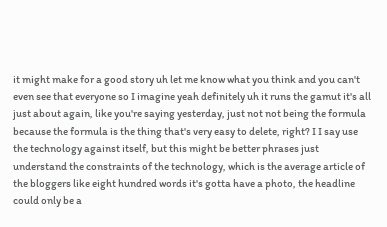it might make for a good story uh let me know what you think and you can't even see that everyone so I imagine yeah definitely uh it runs the gamut it's all just about again, like you're saying yesterday, just not not being the formula because the formula is the thing that's very easy to delete, right? I I say use the technology against itself, but this might be better phrases just understand the constraints of the technology, which is the average article of the bloggers like eight hundred words it's gotta have a photo, the headline could only be a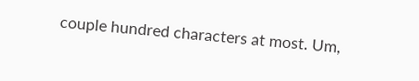couple hundred characters at most. Um,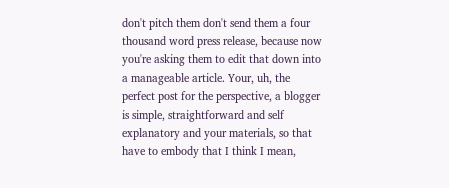don't pitch them don't send them a four thousand word press release, because now you're asking them to edit that down into a manageable article. Your, uh, the perfect post for the perspective, a blogger is simple, straightforward and self explanatory and your materials, so that have to embody that I think I mean,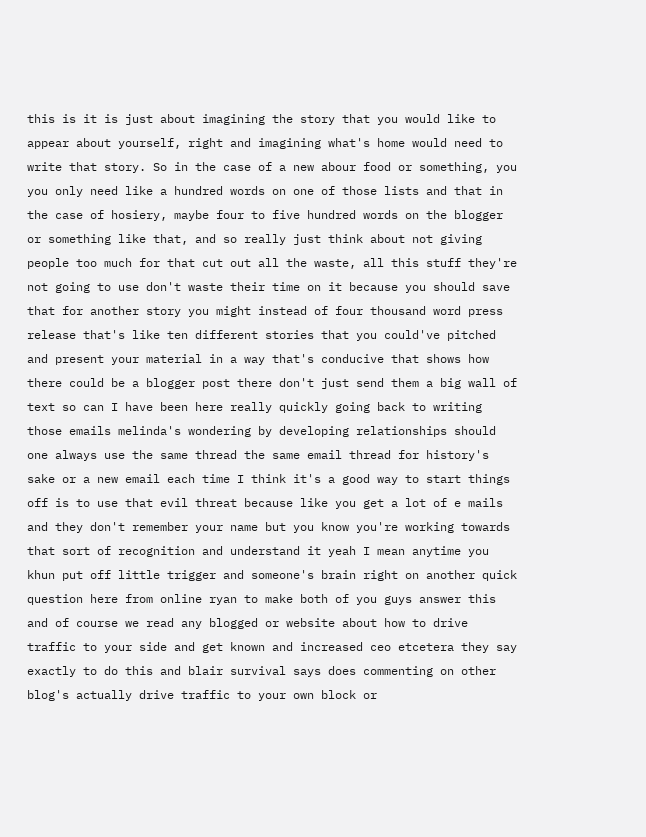this is it is just about imagining the story that you would like to appear about yourself, right and imagining what's home would need to write that story. So in the case of a new abour food or something, you you only need like a hundred words on one of those lists and that in the case of hosiery, maybe four to five hundred words on the blogger or something like that, and so really just think about not giving people too much for that cut out all the waste, all this stuff they're not going to use don't waste their time on it because you should save that for another story you might instead of four thousand word press release that's like ten different stories that you could've pitched and present your material in a way that's conducive that shows how there could be a blogger post there don't just send them a big wall of text so can I have been here really quickly going back to writing those emails melinda's wondering by developing relationships should one always use the same thread the same email thread for history's sake or a new email each time I think it's a good way to start things off is to use that evil threat because like you get a lot of e mails and they don't remember your name but you know you're working towards that sort of recognition and understand it yeah I mean anytime you khun put off little trigger and someone's brain right on another quick question here from online ryan to make both of you guys answer this and of course we read any blogged or website about how to drive traffic to your side and get known and increased ceo etcetera they say exactly to do this and blair survival says does commenting on other blog's actually drive traffic to your own block or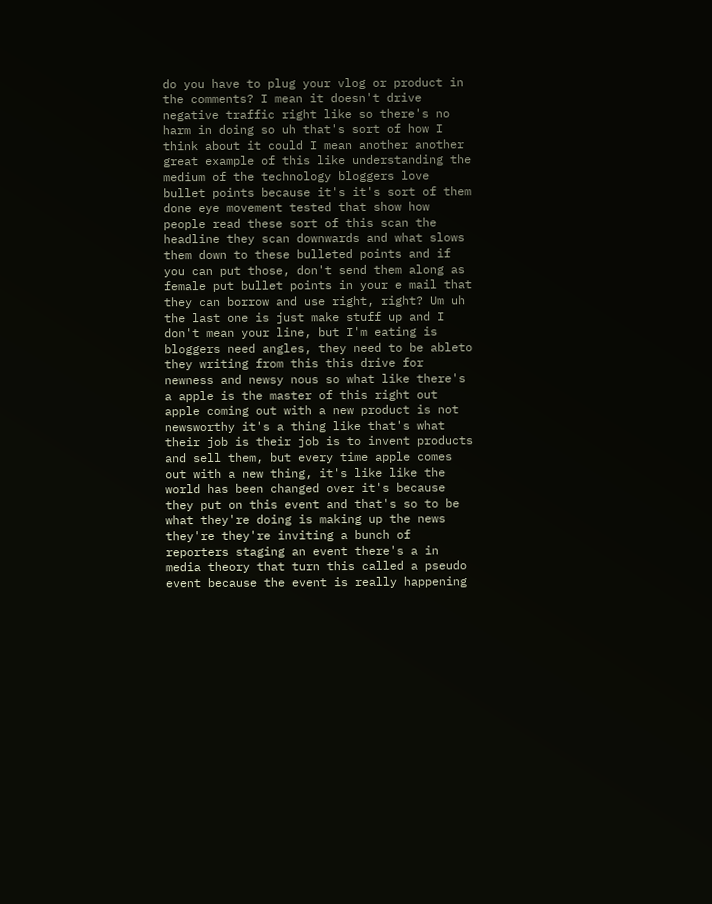do you have to plug your vlog or product in the comments? I mean it doesn't drive negative traffic right like so there's no harm in doing so uh that's sort of how I think about it could I mean another another great example of this like understanding the medium of the technology bloggers love bullet points because it's it's sort of them done eye movement tested that show how people read these sort of this scan the headline they scan downwards and what slows them down to these bulleted points and if you can put those, don't send them along as female put bullet points in your e mail that they can borrow and use right, right? Um uh the last one is just make stuff up and I don't mean your line, but I'm eating is bloggers need angles, they need to be ableto they writing from this this drive for newness and newsy nous so what like there's a apple is the master of this right out apple coming out with a new product is not newsworthy it's a thing like that's what their job is their job is to invent products and sell them, but every time apple comes out with a new thing, it's like like the world has been changed over it's because they put on this event and that's so to be what they're doing is making up the news they're they're inviting a bunch of reporters staging an event there's a in media theory that turn this called a pseudo event because the event is really happening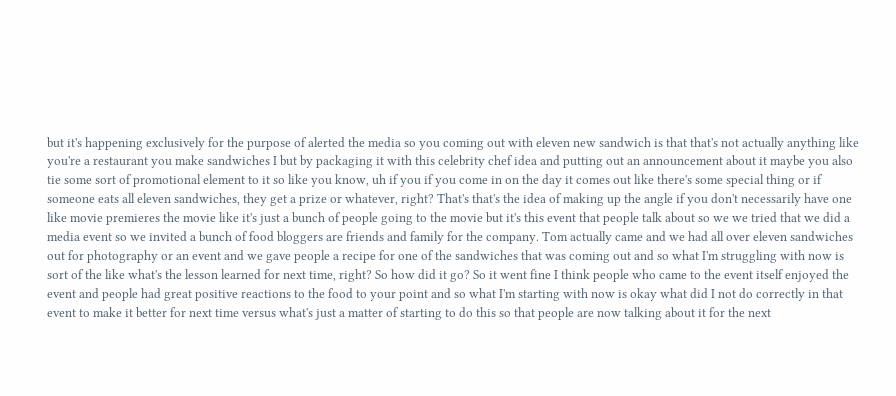but it's happening exclusively for the purpose of alerted the media so you coming out with eleven new sandwich is that that's not actually anything like you're a restaurant you make sandwiches I but by packaging it with this celebrity chef idea and putting out an announcement about it maybe you also tie some sort of promotional element to it so like you know, uh if you if you come in on the day it comes out like there's some special thing or if someone eats all eleven sandwiches, they get a prize or whatever, right? That's that's the idea of making up the angle if you don't necessarily have one like movie premieres the movie like it's just a bunch of people going to the movie but it's this event that people talk about so we we tried that we did a media event so we invited a bunch of food bloggers are friends and family for the company. Tom actually came and we had all over eleven sandwiches out for photography or an event and we gave people a recipe for one of the sandwiches that was coming out and so what I'm struggling with now is sort of the like what's the lesson learned for next time, right? So how did it go? So it went fine I think people who came to the event itself enjoyed the event and people had great positive reactions to the food to your point and so what I'm starting with now is okay what did I not do correctly in that event to make it better for next time versus what's just a matter of starting to do this so that people are now talking about it for the next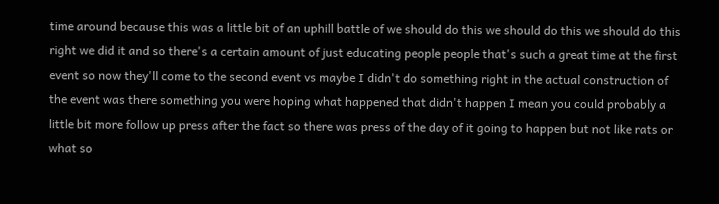time around because this was a little bit of an uphill battle of we should do this we should do this we should do this right we did it and so there's a certain amount of just educating people people that's such a great time at the first event so now they'll come to the second event vs maybe I didn't do something right in the actual construction of the event was there something you were hoping what happened that didn't happen I mean you could probably a little bit more follow up press after the fact so there was press of the day of it going to happen but not like rats or what so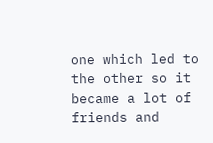one which led to the other so it became a lot of friends and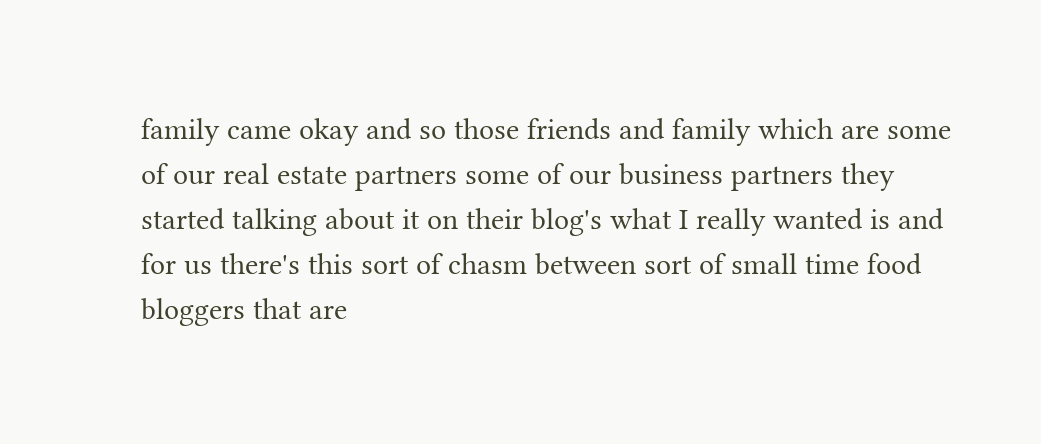family came okay and so those friends and family which are some of our real estate partners some of our business partners they started talking about it on their blog's what I really wanted is and for us there's this sort of chasm between sort of small time food bloggers that are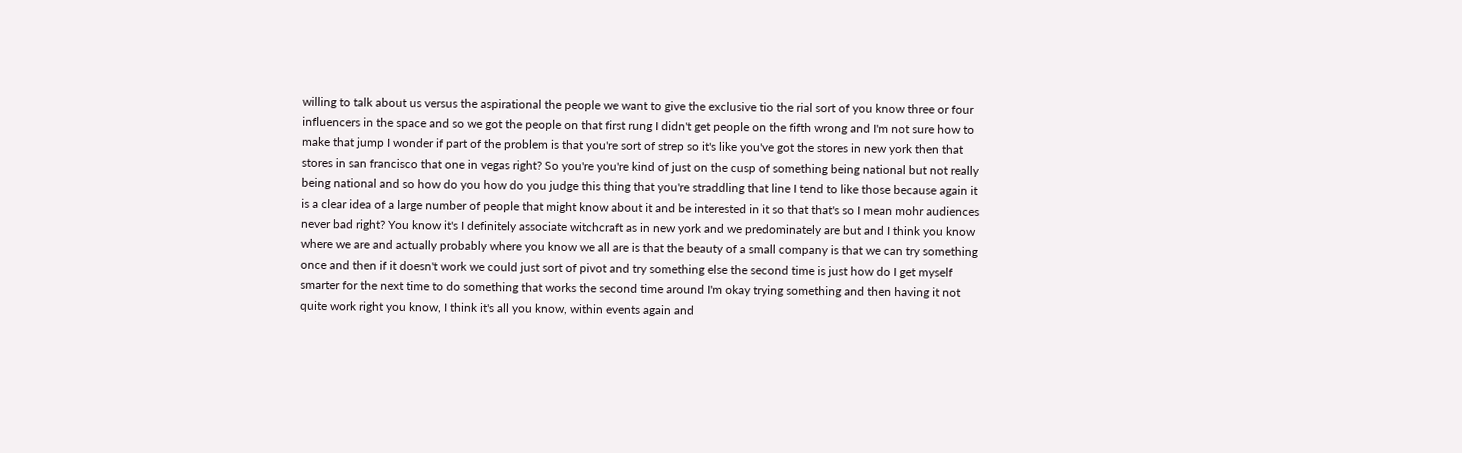willing to talk about us versus the aspirational the people we want to give the exclusive tio the rial sort of you know three or four influencers in the space and so we got the people on that first rung I didn't get people on the fifth wrong and I'm not sure how to make that jump I wonder if part of the problem is that you're sort of strep so it's like you've got the stores in new york then that stores in san francisco that one in vegas right? So you're you're kind of just on the cusp of something being national but not really being national and so how do you how do you judge this thing that you're straddling that line I tend to like those because again it is a clear idea of a large number of people that might know about it and be interested in it so that that's so I mean mohr audiences never bad right? You know it's I definitely associate witchcraft as in new york and we predominately are but and I think you know where we are and actually probably where you know we all are is that the beauty of a small company is that we can try something once and then if it doesn't work we could just sort of pivot and try something else the second time is just how do I get myself smarter for the next time to do something that works the second time around I'm okay trying something and then having it not quite work right you know, I think it's all you know, within events again and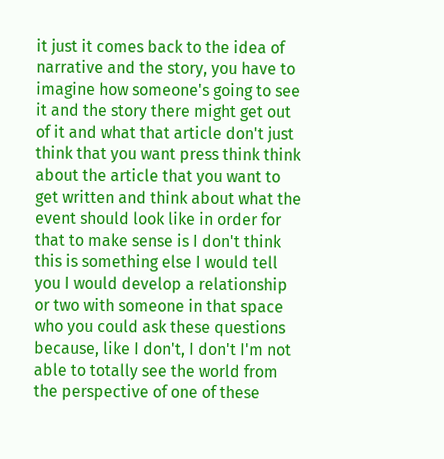it just it comes back to the idea of narrative and the story, you have to imagine how someone's going to see it and the story there might get out of it and what that article don't just think that you want press think think about the article that you want to get written and think about what the event should look like in order for that to make sense is I don't think this is something else I would tell you I would develop a relationship or two with someone in that space who you could ask these questions because, like I don't, I don't I'm not able to totally see the world from the perspective of one of these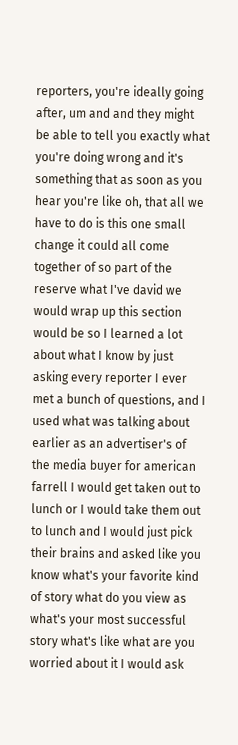reporters, you're ideally going after, um and and they might be able to tell you exactly what you're doing wrong and it's something that as soon as you hear you're like oh, that all we have to do is this one small change it could all come together of so part of the reserve what I've david we would wrap up this section would be so I learned a lot about what I know by just asking every reporter I ever met a bunch of questions, and I used what was talking about earlier as an advertiser's of the media buyer for american farrell I would get taken out to lunch or I would take them out to lunch and I would just pick their brains and asked like you know what's your favorite kind of story what do you view as what's your most successful story what's like what are you worried about it I would ask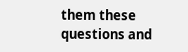them these questions and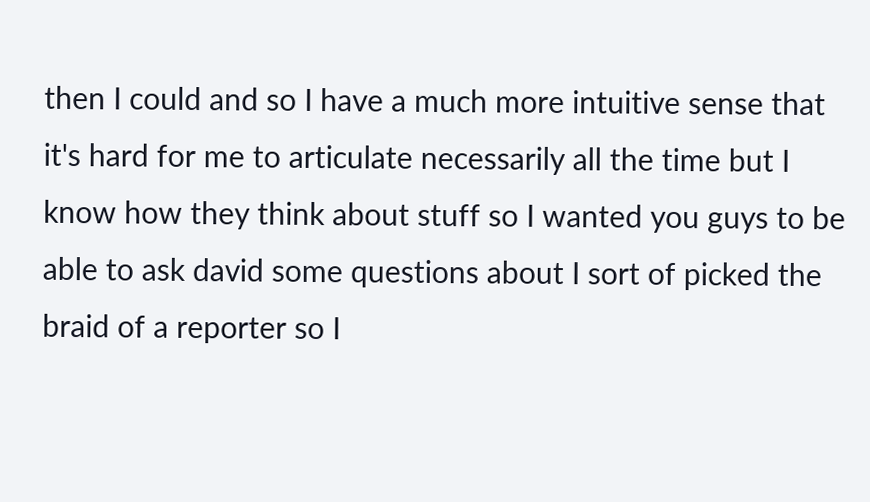then I could and so I have a much more intuitive sense that it's hard for me to articulate necessarily all the time but I know how they think about stuff so I wanted you guys to be able to ask david some questions about I sort of picked the braid of a reporter so I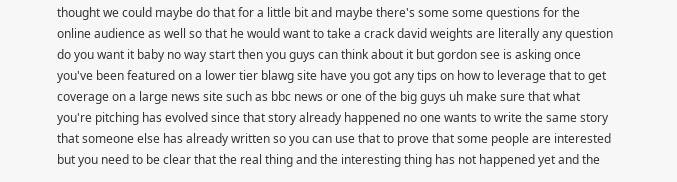thought we could maybe do that for a little bit and maybe there's some some questions for the online audience as well so that he would want to take a crack david weights are literally any question do you want it baby no way start then you guys can think about it but gordon see is asking once you've been featured on a lower tier blawg site have you got any tips on how to leverage that to get coverage on a large news site such as bbc news or one of the big guys uh make sure that what you're pitching has evolved since that story already happened no one wants to write the same story that someone else has already written so you can use that to prove that some people are interested but you need to be clear that the real thing and the interesting thing has not happened yet and the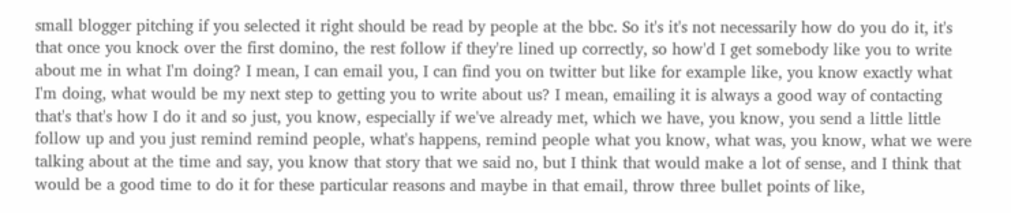small blogger pitching if you selected it right should be read by people at the bbc. So it's it's not necessarily how do you do it, it's that once you knock over the first domino, the rest follow if they're lined up correctly, so how'd I get somebody like you to write about me in what I'm doing? I mean, I can email you, I can find you on twitter but like for example like, you know exactly what I'm doing, what would be my next step to getting you to write about us? I mean, emailing it is always a good way of contacting that's that's how I do it and so just, you know, especially if we've already met, which we have, you know, you send a little little follow up and you just remind remind people, what's happens, remind people what you know, what was, you know, what we were talking about at the time and say, you know that story that we said no, but I think that would make a lot of sense, and I think that would be a good time to do it for these particular reasons and maybe in that email, throw three bullet points of like,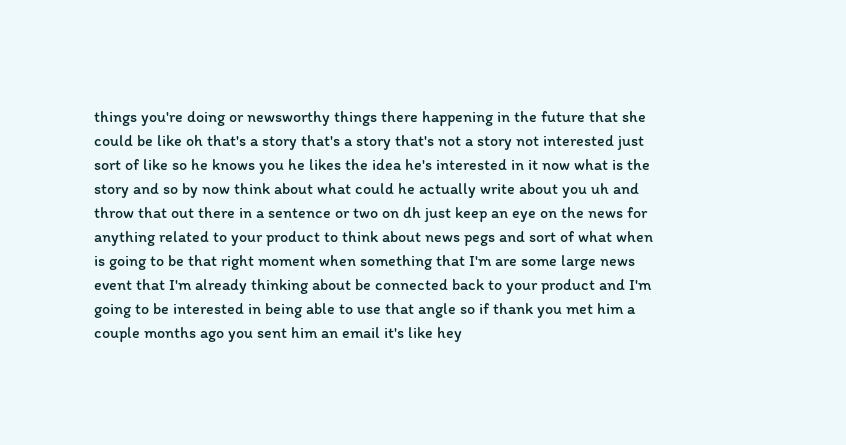things you're doing or newsworthy things there happening in the future that she could be like oh that's a story that's a story that's not a story not interested just sort of like so he knows you he likes the idea he's interested in it now what is the story and so by now think about what could he actually write about you uh and throw that out there in a sentence or two on dh just keep an eye on the news for anything related to your product to think about news pegs and sort of what when is going to be that right moment when something that I'm are some large news event that I'm already thinking about be connected back to your product and I'm going to be interested in being able to use that angle so if thank you met him a couple months ago you sent him an email it's like hey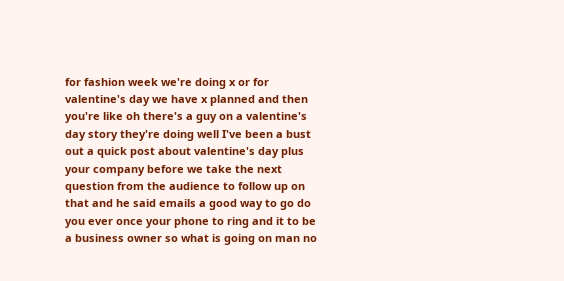for fashion week we're doing x or for valentine's day we have x planned and then you're like oh there's a guy on a valentine's day story they're doing well I've been a bust out a quick post about valentine's day plus your company before we take the next question from the audience to follow up on that and he said emails a good way to go do you ever once your phone to ring and it to be a business owner so what is going on man no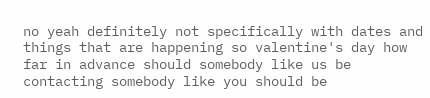no yeah definitely not specifically with dates and things that are happening so valentine's day how far in advance should somebody like us be contacting somebody like you should be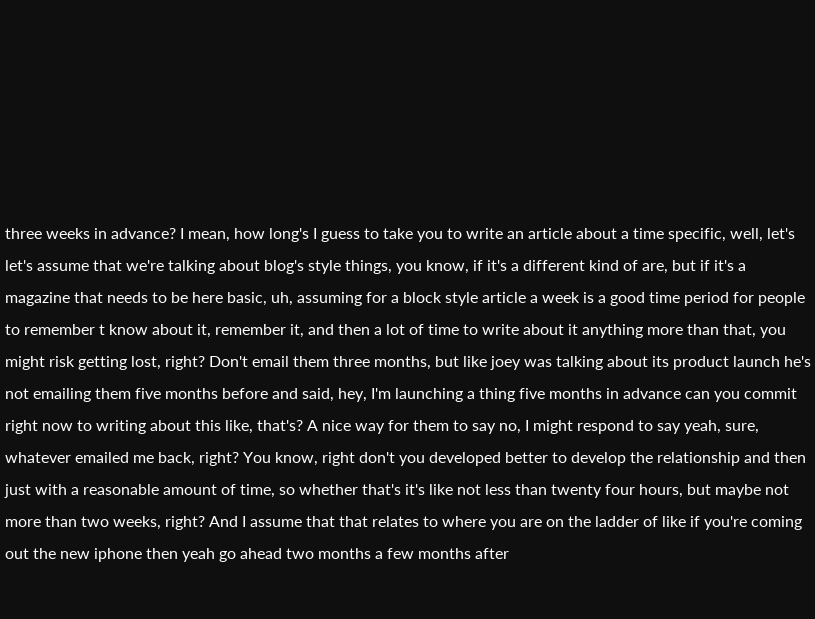three weeks in advance? I mean, how long's I guess to take you to write an article about a time specific, well, let's let's assume that we're talking about blog's style things, you know, if it's a different kind of are, but if it's a magazine that needs to be here basic, uh, assuming for a block style article a week is a good time period for people to remember t know about it, remember it, and then a lot of time to write about it anything more than that, you might risk getting lost, right? Don't email them three months, but like joey was talking about its product launch he's not emailing them five months before and said, hey, I'm launching a thing five months in advance can you commit right now to writing about this like, that's? A nice way for them to say no, I might respond to say yeah, sure, whatever emailed me back, right? You know, right don't you developed better to develop the relationship and then just with a reasonable amount of time, so whether that's it's like not less than twenty four hours, but maybe not more than two weeks, right? And I assume that that relates to where you are on the ladder of like if you're coming out the new iphone then yeah go ahead two months a few months after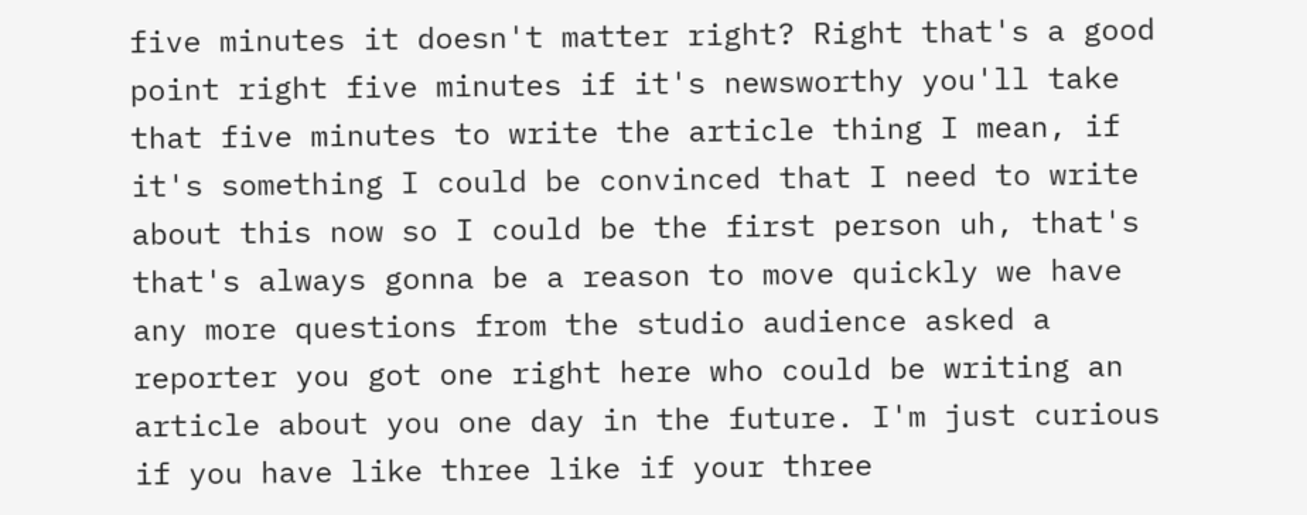five minutes it doesn't matter right? Right that's a good point right five minutes if it's newsworthy you'll take that five minutes to write the article thing I mean, if it's something I could be convinced that I need to write about this now so I could be the first person uh, that's that's always gonna be a reason to move quickly we have any more questions from the studio audience asked a reporter you got one right here who could be writing an article about you one day in the future. I'm just curious if you have like three like if your three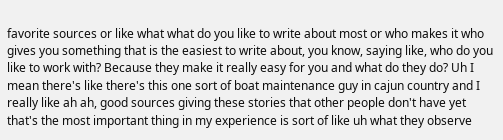favorite sources or like what what do you like to write about most or who makes it who gives you something that is the easiest to write about, you know, saying like, who do you like to work with? Because they make it really easy for you and what do they do? Uh I mean there's like there's this one sort of boat maintenance guy in cajun country and I really like ah ah, good sources giving these stories that other people don't have yet that's the most important thing in my experience is sort of like uh what they observe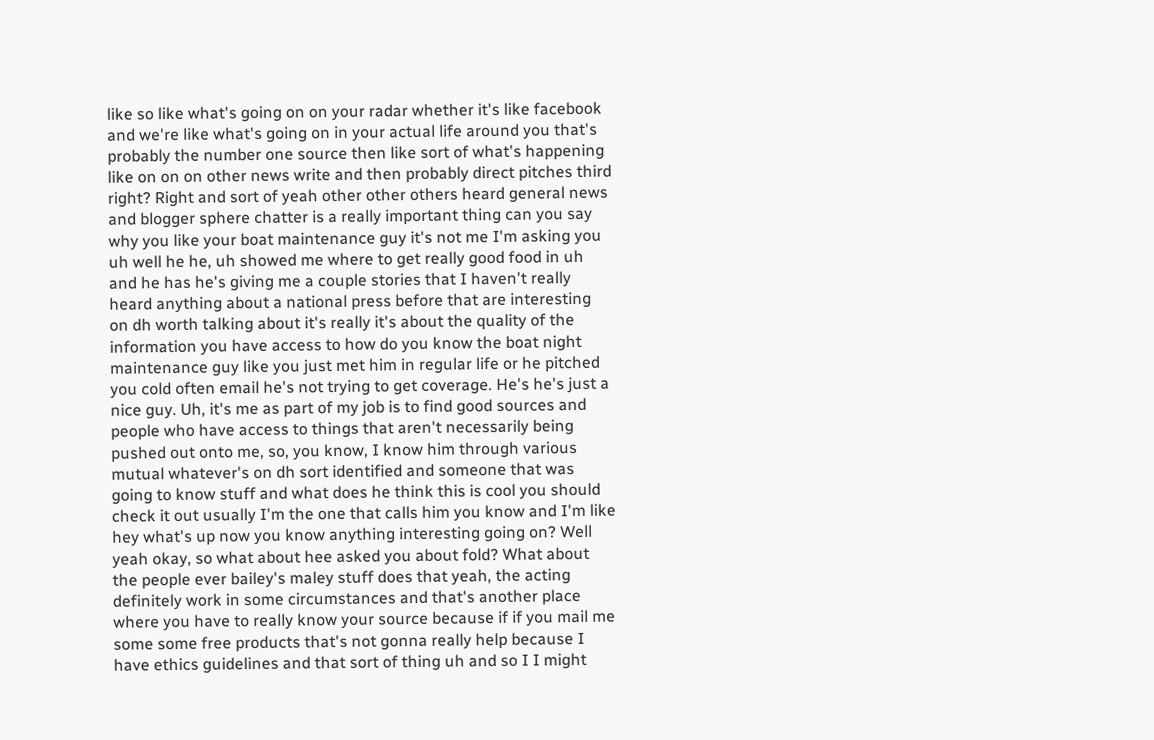like so like what's going on on your radar whether it's like facebook and we're like what's going on in your actual life around you that's probably the number one source then like sort of what's happening like on on on other news write and then probably direct pitches third right? Right and sort of yeah other other others heard general news and blogger sphere chatter is a really important thing can you say why you like your boat maintenance guy it's not me I'm asking you uh well he he, uh showed me where to get really good food in uh and he has he's giving me a couple stories that I haven't really heard anything about a national press before that are interesting on dh worth talking about it's really it's about the quality of the information you have access to how do you know the boat night maintenance guy like you just met him in regular life or he pitched you cold often email he's not trying to get coverage. He's he's just a nice guy. Uh, it's me as part of my job is to find good sources and people who have access to things that aren't necessarily being pushed out onto me, so, you know, I know him through various mutual whatever's on dh sort identified and someone that was going to know stuff and what does he think this is cool you should check it out usually I'm the one that calls him you know and I'm like hey what's up now you know anything interesting going on? Well yeah okay, so what about hee asked you about fold? What about the people ever bailey's maley stuff does that yeah, the acting definitely work in some circumstances and that's another place where you have to really know your source because if if you mail me some some free products that's not gonna really help because I have ethics guidelines and that sort of thing uh and so I I might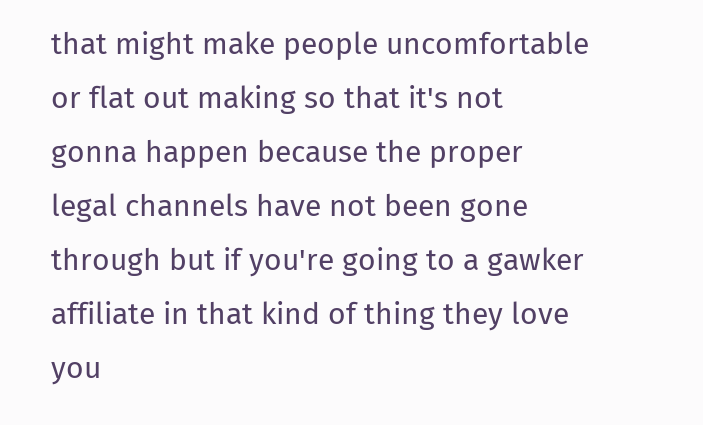that might make people uncomfortable or flat out making so that it's not gonna happen because the proper legal channels have not been gone through but if you're going to a gawker affiliate in that kind of thing they love you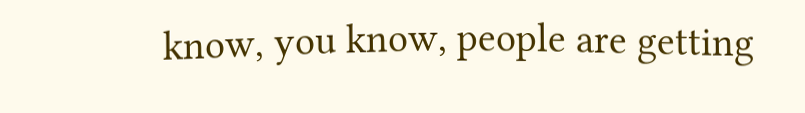know, you know, people are getting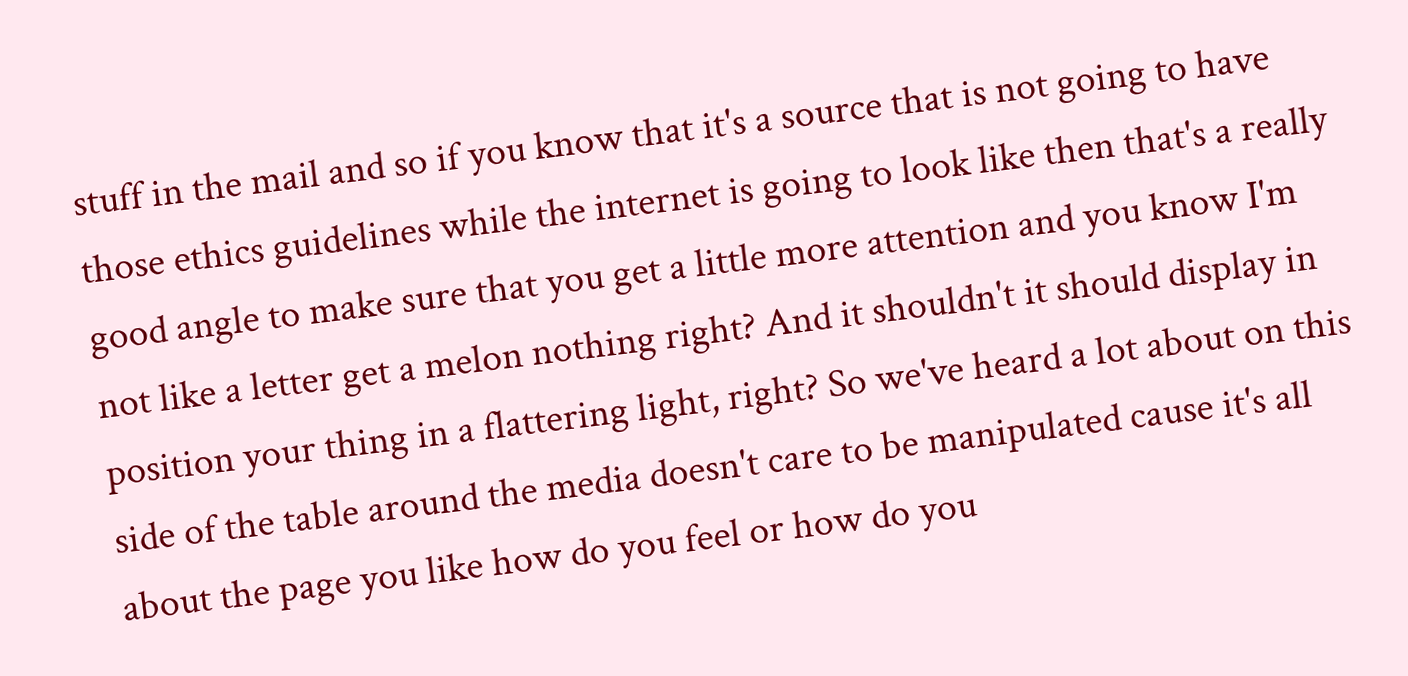stuff in the mail and so if you know that it's a source that is not going to have those ethics guidelines while the internet is going to look like then that's a really good angle to make sure that you get a little more attention and you know I'm not like a letter get a melon nothing right? And it shouldn't it should display in position your thing in a flattering light, right? So we've heard a lot about on this side of the table around the media doesn't care to be manipulated cause it's all about the page you like how do you feel or how do you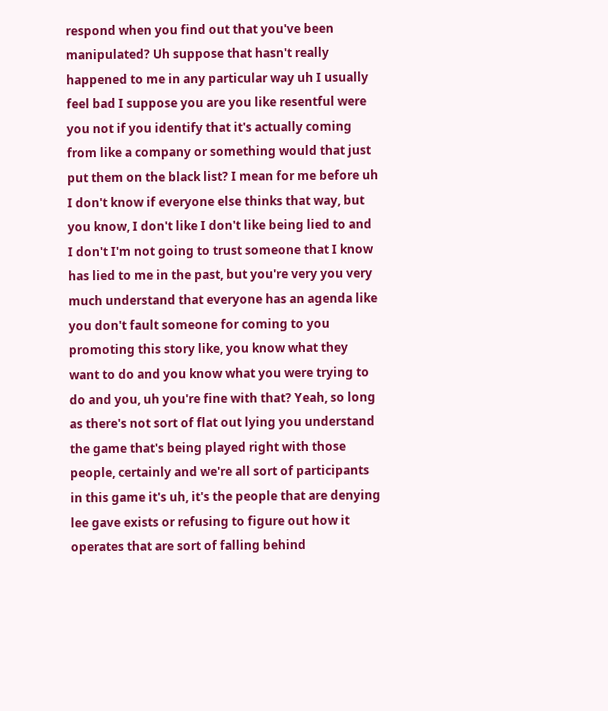respond when you find out that you've been manipulated? Uh suppose that hasn't really happened to me in any particular way uh I usually feel bad I suppose you are you like resentful were you not if you identify that it's actually coming from like a company or something would that just put them on the black list? I mean for me before uh I don't know if everyone else thinks that way, but you know, I don't like I don't like being lied to and I don't I'm not going to trust someone that I know has lied to me in the past, but you're very you very much understand that everyone has an agenda like you don't fault someone for coming to you promoting this story like, you know what they want to do and you know what you were trying to do and you, uh you're fine with that? Yeah, so long as there's not sort of flat out lying you understand the game that's being played right with those people, certainly and we're all sort of participants in this game it's uh, it's the people that are denying lee gave exists or refusing to figure out how it operates that are sort of falling behind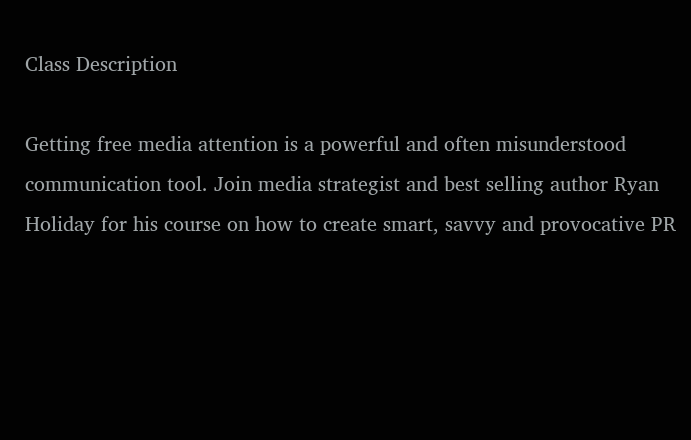Class Description

Getting free media attention is a powerful and often misunderstood communication tool. Join media strategist and best selling author Ryan Holiday for his course on how to create smart, savvy and provocative PR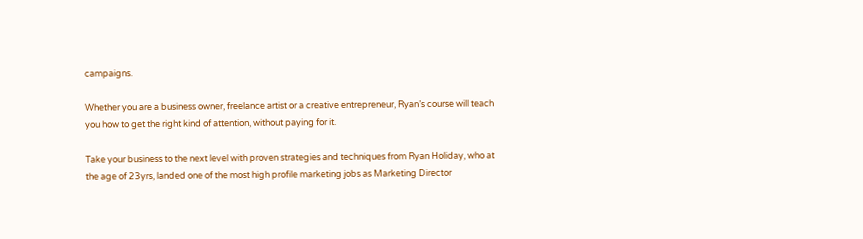campaigns.

Whether you are a business owner, freelance artist or a creative entrepreneur, Ryan’s course will teach you how to get the right kind of attention, without paying for it.

Take your business to the next level with proven strategies and techniques from Ryan Holiday, who at the age of 23yrs, landed one of the most high profile marketing jobs as Marketing Director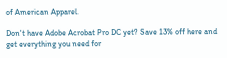of American Apparel.

Don't have Adobe Acrobat Pro DC yet? Save 13% off here and get everything you need for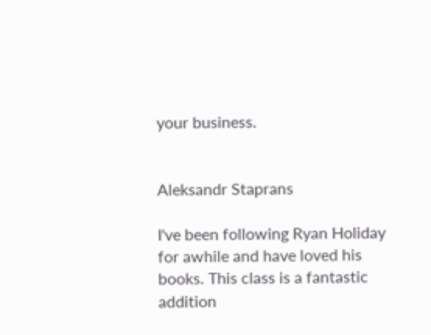your business.


Aleksandr Staprans

I've been following Ryan Holiday for awhile and have loved his books. This class is a fantastic addition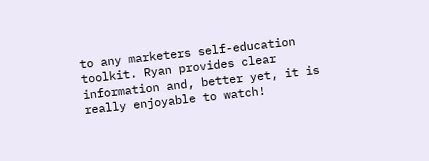to any marketers self-education toolkit. Ryan provides clear information and, better yet, it is really enjoyable to watch!